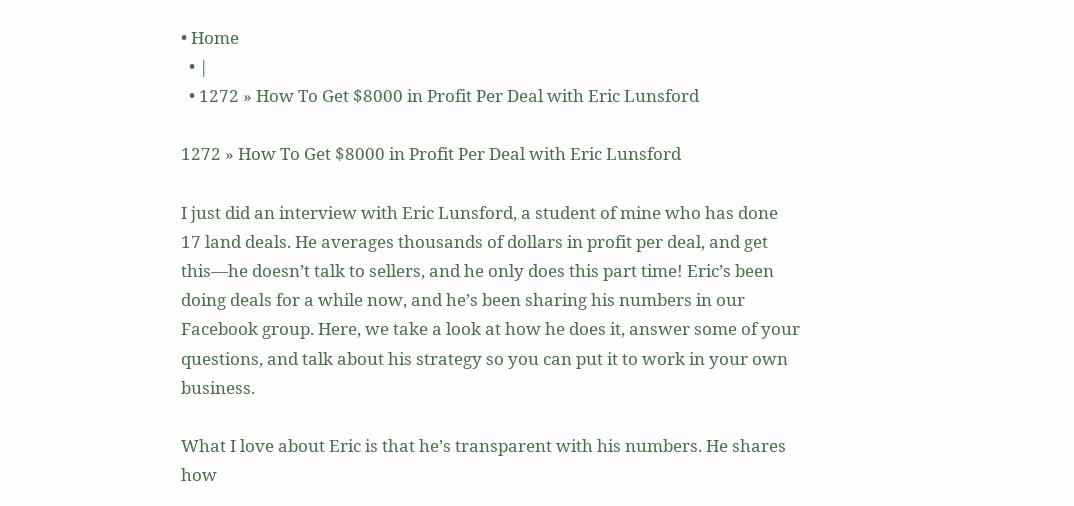• Home
  • |
  • 1272 » How To Get $8000 in Profit Per Deal with Eric Lunsford

1272 » How To Get $8000 in Profit Per Deal with Eric Lunsford

I just did an interview with Eric Lunsford, a student of mine who has done 17 land deals. He averages thousands of dollars in profit per deal, and get this—he doesn’t talk to sellers, and he only does this part time! Eric’s been doing deals for a while now, and he’s been sharing his numbers in our Facebook group. Here, we take a look at how he does it, answer some of your questions, and talk about his strategy so you can put it to work in your own business.

What I love about Eric is that he’s transparent with his numbers. He shares how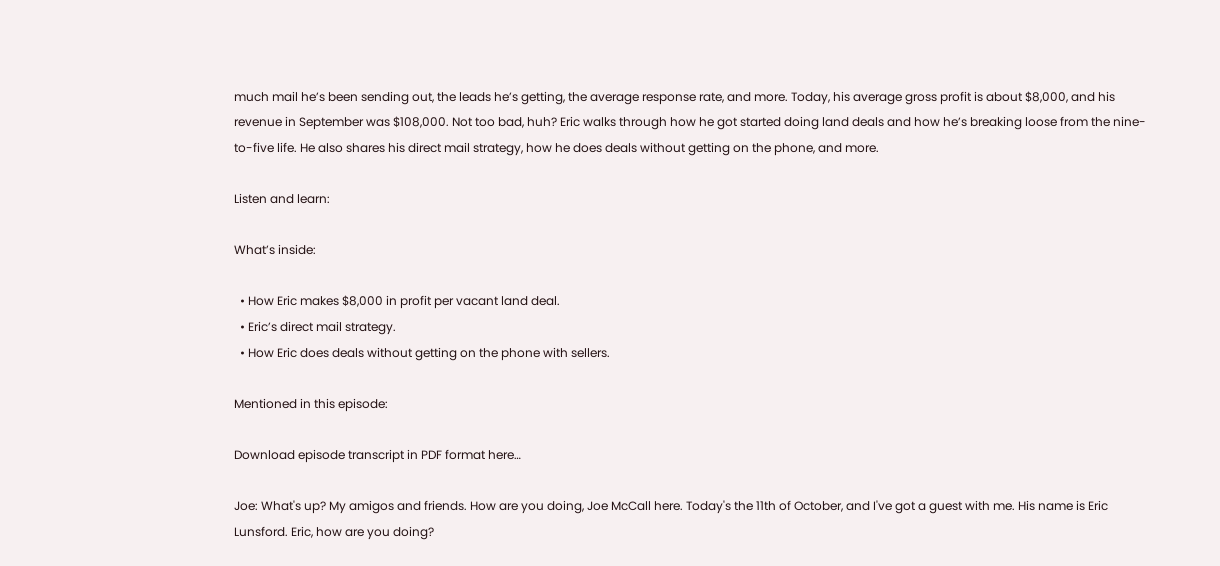much mail he’s been sending out, the leads he’s getting, the average response rate, and more. Today, his average gross profit is about $8,000, and his revenue in September was $108,000. Not too bad, huh? Eric walks through how he got started doing land deals and how he’s breaking loose from the nine-to-five life. He also shares his direct mail strategy, how he does deals without getting on the phone, and more.

Listen and learn:

What’s inside:

  • How Eric makes $8,000 in profit per vacant land deal.
  • Eric’s direct mail strategy.
  • How Eric does deals without getting on the phone with sellers.

Mentioned in this episode:

Download episode transcript in PDF format here…

Joe: What's up? My amigos and friends. How are you doing, Joe McCall here. Today's the 11th of October, and I've got a guest with me. His name is Eric Lunsford. Eric, how are you doing?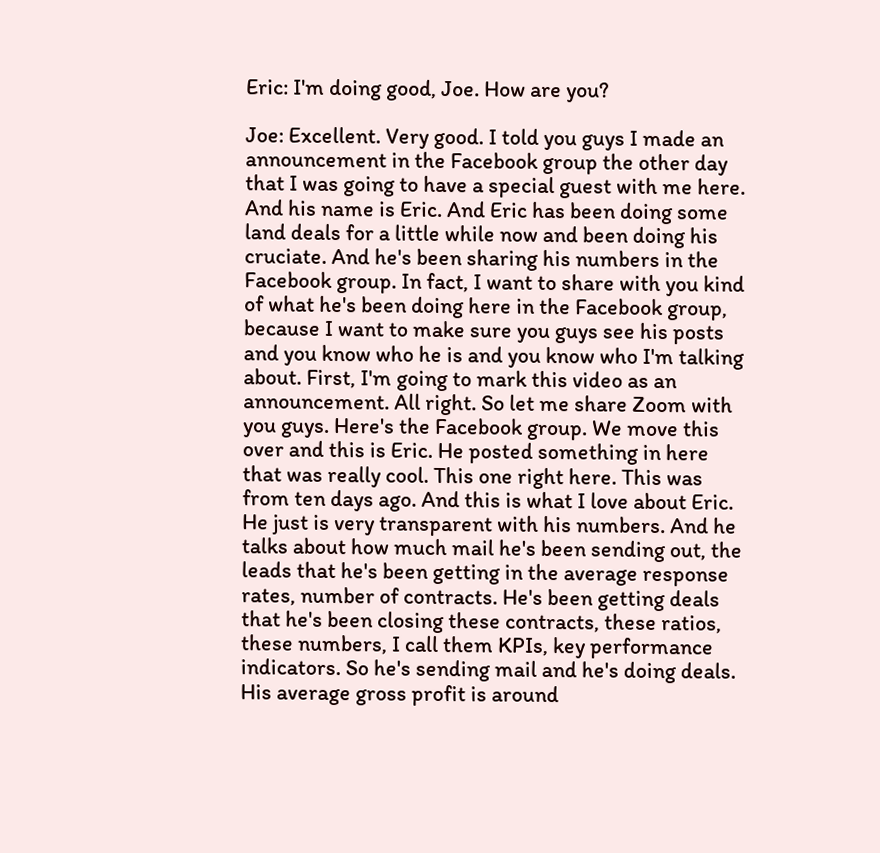Eric: I'm doing good, Joe. How are you?

Joe: Excellent. Very good. I told you guys I made an announcement in the Facebook group the other day that I was going to have a special guest with me here. And his name is Eric. And Eric has been doing some land deals for a little while now and been doing his cruciate. And he's been sharing his numbers in the Facebook group. In fact, I want to share with you kind of what he's been doing here in the Facebook group, because I want to make sure you guys see his posts and you know who he is and you know who I'm talking about. First, I'm going to mark this video as an announcement. All right. So let me share Zoom with you guys. Here's the Facebook group. We move this over and this is Eric. He posted something in here that was really cool. This one right here. This was from ten days ago. And this is what I love about Eric. He just is very transparent with his numbers. And he talks about how much mail he's been sending out, the leads that he's been getting in the average response rates, number of contracts. He's been getting deals that he's been closing these contracts, these ratios, these numbers, I call them KPIs, key performance indicators. So he's sending mail and he's doing deals. His average gross profit is around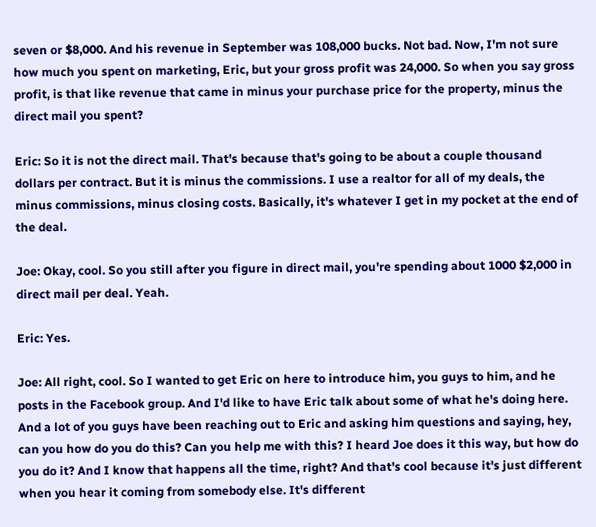seven or $8,000. And his revenue in September was 108,000 bucks. Not bad. Now, I'm not sure how much you spent on marketing, Eric, but your gross profit was 24,000. So when you say gross profit, is that like revenue that came in minus your purchase price for the property, minus the direct mail you spent?

Eric: So it is not the direct mail. That's because that's going to be about a couple thousand dollars per contract. But it is minus the commissions. I use a realtor for all of my deals, the minus commissions, minus closing costs. Basically, it's whatever I get in my pocket at the end of the deal.

Joe: Okay, cool. So you still after you figure in direct mail, you're spending about 1000 $2,000 in direct mail per deal. Yeah.

Eric: Yes.

Joe: All right, cool. So I wanted to get Eric on here to introduce him, you guys to him, and he posts in the Facebook group. And I'd like to have Eric talk about some of what he's doing here. And a lot of you guys have been reaching out to Eric and asking him questions and saying, hey, can you how do you do this? Can you help me with this? I heard Joe does it this way, but how do you do it? And I know that happens all the time, right? And that's cool because it's just different when you hear it coming from somebody else. It's different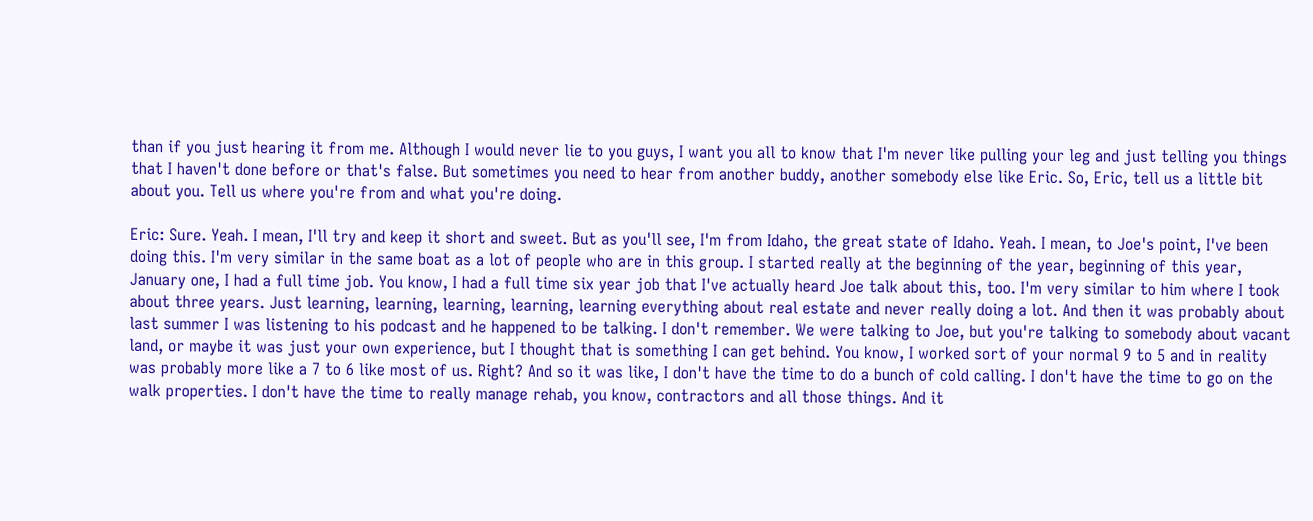than if you just hearing it from me. Although I would never lie to you guys, I want you all to know that I'm never like pulling your leg and just telling you things that I haven't done before or that's false. But sometimes you need to hear from another buddy, another somebody else like Eric. So, Eric, tell us a little bit about you. Tell us where you're from and what you're doing.

Eric: Sure. Yeah. I mean, I'll try and keep it short and sweet. But as you'll see, I'm from Idaho, the great state of Idaho. Yeah. I mean, to Joe's point, I've been doing this. I'm very similar in the same boat as a lot of people who are in this group. I started really at the beginning of the year, beginning of this year, January one, I had a full time job. You know, I had a full time six year job that I've actually heard Joe talk about this, too. I'm very similar to him where I took about three years. Just learning, learning, learning, learning, learning everything about real estate and never really doing a lot. And then it was probably about last summer I was listening to his podcast and he happened to be talking. I don't remember. We were talking to Joe, but you're talking to somebody about vacant land, or maybe it was just your own experience, but I thought that is something I can get behind. You know, I worked sort of your normal 9 to 5 and in reality was probably more like a 7 to 6 like most of us. Right? And so it was like, I don't have the time to do a bunch of cold calling. I don't have the time to go on the walk properties. I don't have the time to really manage rehab, you know, contractors and all those things. And it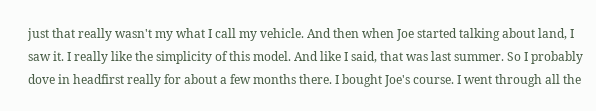just that really wasn't my what I call my vehicle. And then when Joe started talking about land, I saw it. I really like the simplicity of this model. And like I said, that was last summer. So I probably dove in headfirst really for about a few months there. I bought Joe's course. I went through all the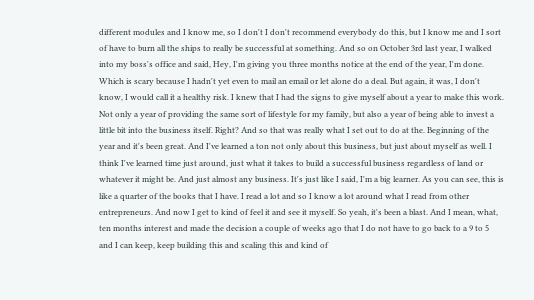different modules and I know me, so I don't I don't recommend everybody do this, but I know me and I sort of have to burn all the ships to really be successful at something. And so on October 3rd last year, I walked into my boss's office and said, Hey, I'm giving you three months notice at the end of the year, I'm done. Which is scary because I hadn't yet even to mail an email or let alone do a deal. But again, it was, I don't know, I would call it a healthy risk. I knew that I had the signs to give myself about a year to make this work. Not only a year of providing the same sort of lifestyle for my family, but also a year of being able to invest a little bit into the business itself. Right? And so that was really what I set out to do at the. Beginning of the year and it's been great. And I've learned a ton not only about this business, but just about myself as well. I think I've learned time just around, just what it takes to build a successful business regardless of land or whatever it might be. And just almost any business. It's just like I said, I'm a big learner. As you can see, this is like a quarter of the books that I have. I read a lot and so I know a lot around what I read from other entrepreneurs. And now I get to kind of feel it and see it myself. So yeah, it's been a blast. And I mean, what, ten months interest and made the decision a couple of weeks ago that I do not have to go back to a 9 to 5 and I can keep, keep building this and scaling this and kind of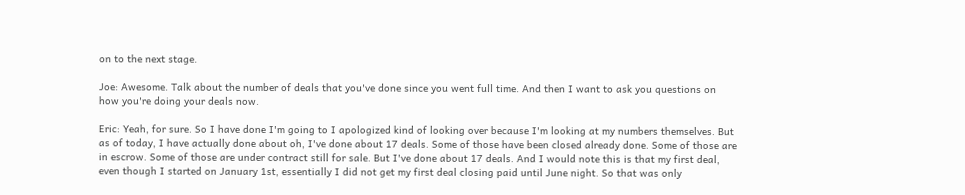on to the next stage.

Joe: Awesome. Talk about the number of deals that you've done since you went full time. And then I want to ask you questions on how you're doing your deals now.

Eric: Yeah, for sure. So I have done I'm going to I apologized kind of looking over because I'm looking at my numbers themselves. But as of today, I have actually done about oh, I've done about 17 deals. Some of those have been closed already done. Some of those are in escrow. Some of those are under contract still for sale. But I've done about 17 deals. And I would note this is that my first deal, even though I started on January 1st, essentially I did not get my first deal closing paid until June night. So that was only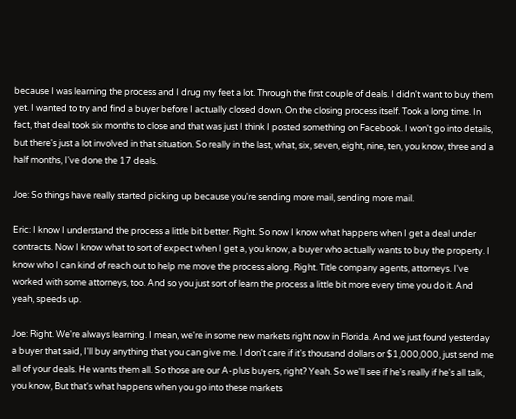because I was learning the process and I drug my feet a lot. Through the first couple of deals. I didn't want to buy them yet. I wanted to try and find a buyer before I actually closed down. On the closing process itself. Took a long time. In fact, that deal took six months to close and that was just I think I posted something on Facebook. I won't go into details, but there's just a lot involved in that situation. So really in the last, what, six, seven, eight, nine, ten, you know, three and a half months, I've done the 17 deals.

Joe: So things have really started picking up because you're sending more mail, sending more mail.

Eric: I know I understand the process a little bit better. Right. So now I know what happens when I get a deal under contracts. Now I know what to sort of expect when I get a, you know, a buyer who actually wants to buy the property. I know who I can kind of reach out to help me move the process along. Right. Title company agents, attorneys. I've worked with some attorneys, too. And so you just sort of learn the process a little bit more every time you do it. And yeah, speeds up.

Joe: Right. We're always learning. I mean, we're in some new markets right now in Florida. And we just found yesterday a buyer that said, I'll buy anything that you can give me. I don't care if it's thousand dollars or $1,000,000, just send me all of your deals. He wants them all. So those are our A-plus buyers, right? Yeah. So we'll see if he's really if he's all talk, you know, But that's what happens when you go into these markets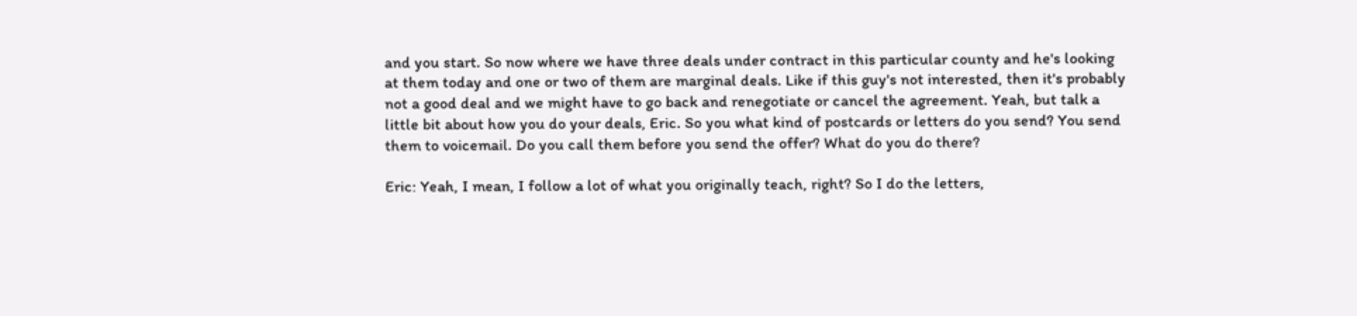and you start. So now where we have three deals under contract in this particular county and he's looking at them today and one or two of them are marginal deals. Like if this guy's not interested, then it's probably not a good deal and we might have to go back and renegotiate or cancel the agreement. Yeah, but talk a little bit about how you do your deals, Eric. So you what kind of postcards or letters do you send? You send them to voicemail. Do you call them before you send the offer? What do you do there?

Eric: Yeah, I mean, I follow a lot of what you originally teach, right? So I do the letters,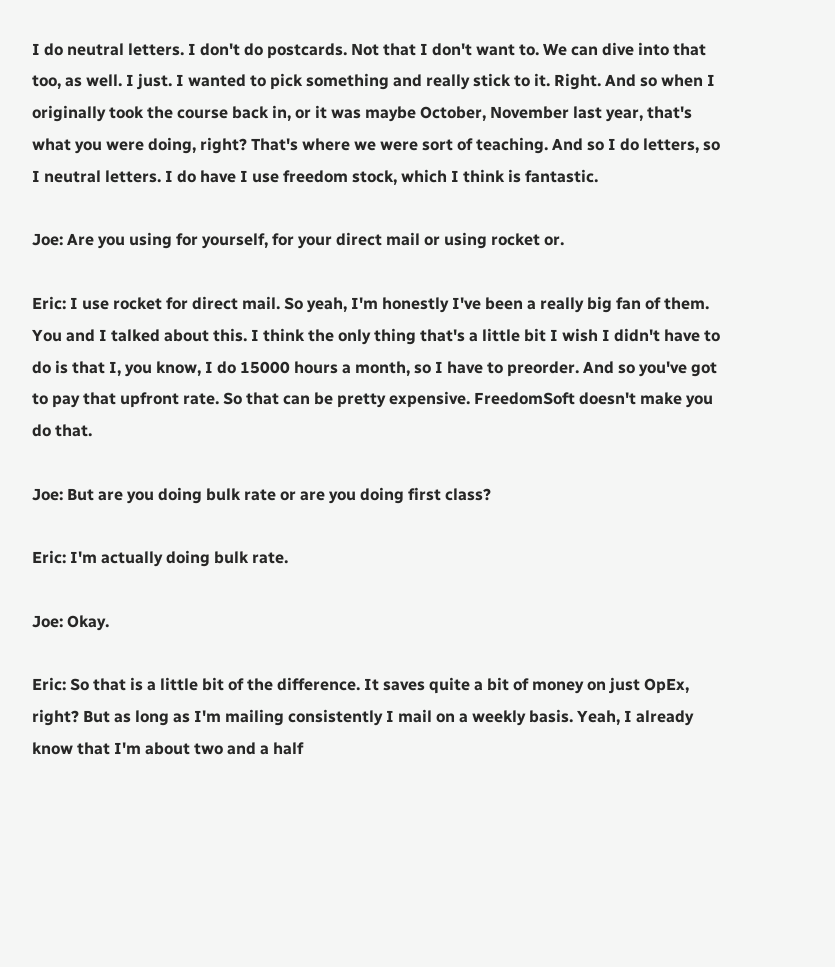I do neutral letters. I don't do postcards. Not that I don't want to. We can dive into that too, as well. I just. I wanted to pick something and really stick to it. Right. And so when I originally took the course back in, or it was maybe October, November last year, that's what you were doing, right? That's where we were sort of teaching. And so I do letters, so I neutral letters. I do have I use freedom stock, which I think is fantastic.

Joe: Are you using for yourself, for your direct mail or using rocket or.

Eric: I use rocket for direct mail. So yeah, I'm honestly I've been a really big fan of them. You and I talked about this. I think the only thing that's a little bit I wish I didn't have to do is that I, you know, I do 15000 hours a month, so I have to preorder. And so you've got to pay that upfront rate. So that can be pretty expensive. FreedomSoft doesn't make you do that.

Joe: But are you doing bulk rate or are you doing first class?

Eric: I'm actually doing bulk rate.

Joe: Okay.

Eric: So that is a little bit of the difference. It saves quite a bit of money on just OpEx, right? But as long as I'm mailing consistently I mail on a weekly basis. Yeah, I already know that I'm about two and a half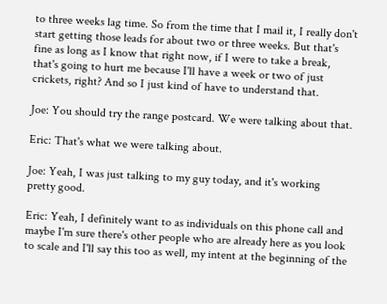to three weeks lag time. So from the time that I mail it, I really don't start getting those leads for about two or three weeks. But that's fine as long as I know that right now, if I were to take a break, that's going to hurt me because I'll have a week or two of just crickets, right? And so I just kind of have to understand that.

Joe: You should try the range postcard. We were talking about that.

Eric: That's what we were talking about.

Joe: Yeah, I was just talking to my guy today, and it's working pretty good.

Eric: Yeah, I definitely want to as individuals on this phone call and maybe I'm sure there's other people who are already here as you look to scale and I'll say this too as well, my intent at the beginning of the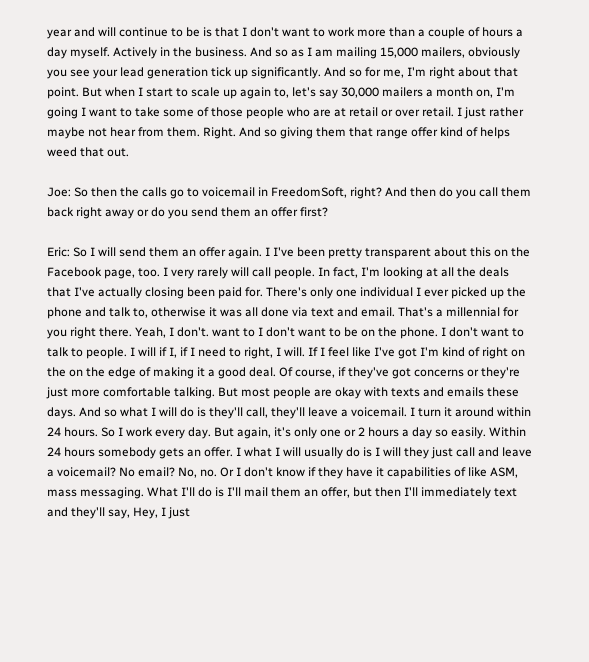year and will continue to be is that I don't want to work more than a couple of hours a day myself. Actively in the business. And so as I am mailing 15,000 mailers, obviously you see your lead generation tick up significantly. And so for me, I'm right about that point. But when I start to scale up again to, let's say 30,000 mailers a month on, I'm going I want to take some of those people who are at retail or over retail. I just rather maybe not hear from them. Right. And so giving them that range offer kind of helps weed that out.

Joe: So then the calls go to voicemail in FreedomSoft, right? And then do you call them back right away or do you send them an offer first?

Eric: So I will send them an offer again. I I've been pretty transparent about this on the Facebook page, too. I very rarely will call people. In fact, I'm looking at all the deals that I've actually closing been paid for. There's only one individual I ever picked up the phone and talk to, otherwise it was all done via text and email. That's a millennial for you right there. Yeah, I don't. want to I don't want to be on the phone. I don't want to talk to people. I will if I, if I need to right, I will. If I feel like I've got I'm kind of right on the on the edge of making it a good deal. Of course, if they've got concerns or they're just more comfortable talking. But most people are okay with texts and emails these days. And so what I will do is they'll call, they'll leave a voicemail. I turn it around within 24 hours. So I work every day. But again, it's only one or 2 hours a day so easily. Within 24 hours somebody gets an offer. I what I will usually do is I will they just call and leave a voicemail? No email? No, no. Or I don't know if they have it capabilities of like ASM, mass messaging. What I'll do is I'll mail them an offer, but then I'll immediately text and they'll say, Hey, I just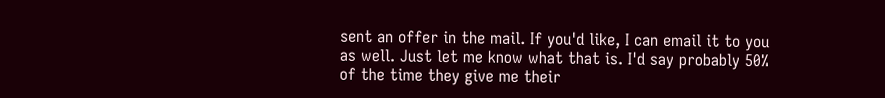sent an offer in the mail. If you'd like, I can email it to you as well. Just let me know what that is. I'd say probably 50% of the time they give me their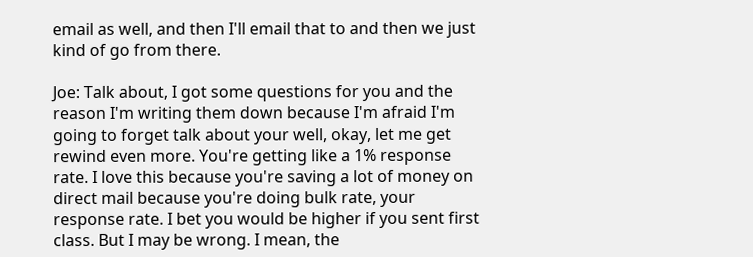email as well, and then I'll email that to and then we just kind of go from there.

Joe: Talk about, I got some questions for you and the reason I'm writing them down because I'm afraid I'm going to forget talk about your well, okay, let me get rewind even more. You're getting like a 1% response rate. I love this because you're saving a lot of money on direct mail because you're doing bulk rate, your response rate. I bet you would be higher if you sent first class. But I may be wrong. I mean, the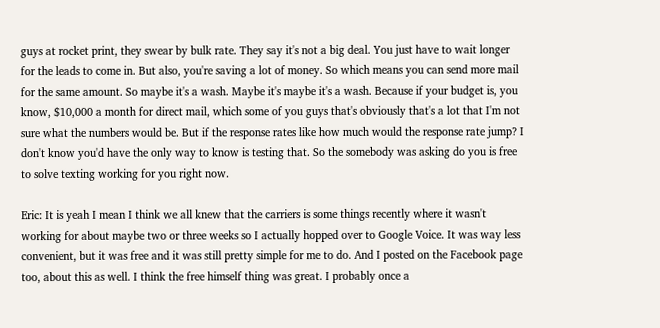guys at rocket print, they swear by bulk rate. They say it's not a big deal. You just have to wait longer for the leads to come in. But also, you're saving a lot of money. So which means you can send more mail for the same amount. So maybe it's a wash. Maybe it's maybe it's a wash. Because if your budget is, you know, $10,000 a month for direct mail, which some of you guys that's obviously that's a lot that I'm not sure what the numbers would be. But if the response rates like how much would the response rate jump? I don't know you'd have the only way to know is testing that. So the somebody was asking do you is free to solve texting working for you right now.

Eric: It is yeah I mean I think we all knew that the carriers is some things recently where it wasn't working for about maybe two or three weeks so I actually hopped over to Google Voice. It was way less convenient, but it was free and it was still pretty simple for me to do. And I posted on the Facebook page too, about this as well. I think the free himself thing was great. I probably once a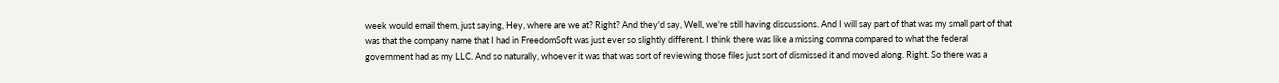week would email them, just saying, Hey, where are we at? Right? And they'd say, Well, we're still having discussions. And I will say part of that was my small part of that was that the company name that I had in FreedomSoft was just ever so slightly different. I think there was like a missing comma compared to what the federal government had as my LLC. And so naturally, whoever it was that was sort of reviewing those files just sort of dismissed it and moved along. Right. So there was a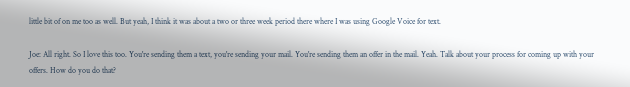little bit of on me too as well. But yeah, I think it was about a two or three week period there where I was using Google Voice for text.

Joe: All right. So I love this too. You're sending them a text, you're sending your mail. You're sending them an offer in the mail. Yeah. Talk about your process for coming up with your offers. How do you do that?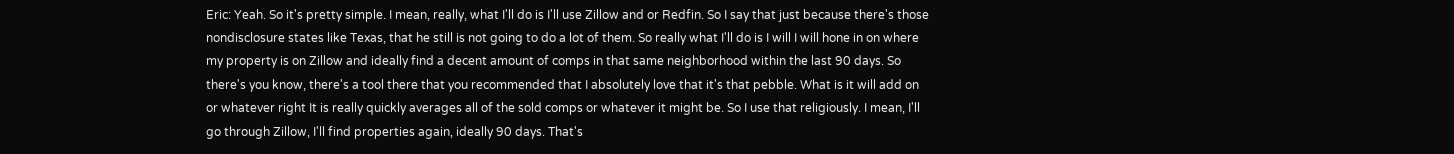Eric: Yeah. So it's pretty simple. I mean, really, what I'll do is I'll use Zillow and or Redfin. So I say that just because there's those nondisclosure states like Texas, that he still is not going to do a lot of them. So really what I'll do is I will I will hone in on where my property is on Zillow and ideally find a decent amount of comps in that same neighborhood within the last 90 days. So there's you know, there's a tool there that you recommended that I absolutely love that it's that pebble. What is it will add on or whatever right It is really quickly averages all of the sold comps or whatever it might be. So I use that religiously. I mean, I'll go through Zillow, I'll find properties again, ideally 90 days. That's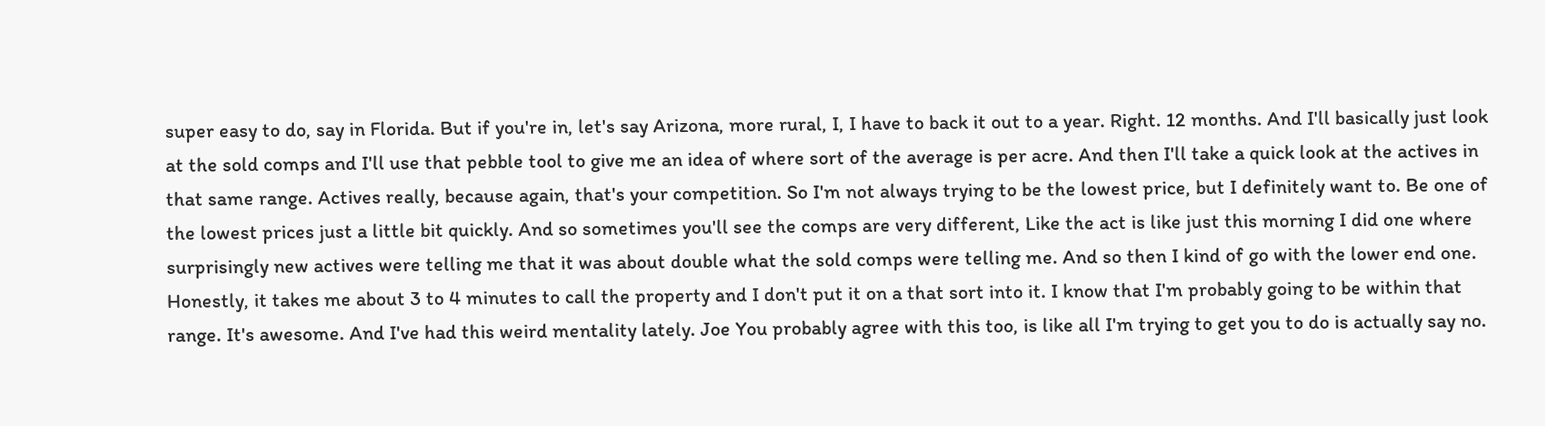super easy to do, say in Florida. But if you're in, let's say Arizona, more rural, I, I have to back it out to a year. Right. 12 months. And I'll basically just look at the sold comps and I'll use that pebble tool to give me an idea of where sort of the average is per acre. And then I'll take a quick look at the actives in that same range. Actives really, because again, that's your competition. So I'm not always trying to be the lowest price, but I definitely want to. Be one of the lowest prices just a little bit quickly. And so sometimes you'll see the comps are very different, Like the act is like just this morning I did one where surprisingly new actives were telling me that it was about double what the sold comps were telling me. And so then I kind of go with the lower end one. Honestly, it takes me about 3 to 4 minutes to call the property and I don't put it on a that sort into it. I know that I'm probably going to be within that range. It's awesome. And I've had this weird mentality lately. Joe You probably agree with this too, is like all I'm trying to get you to do is actually say no.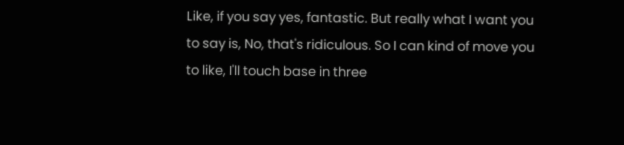Like, if you say yes, fantastic. But really what I want you to say is, No, that's ridiculous. So I can kind of move you to like, I'll touch base in three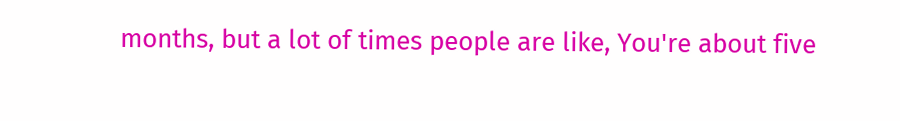months, but a lot of times people are like, You're about five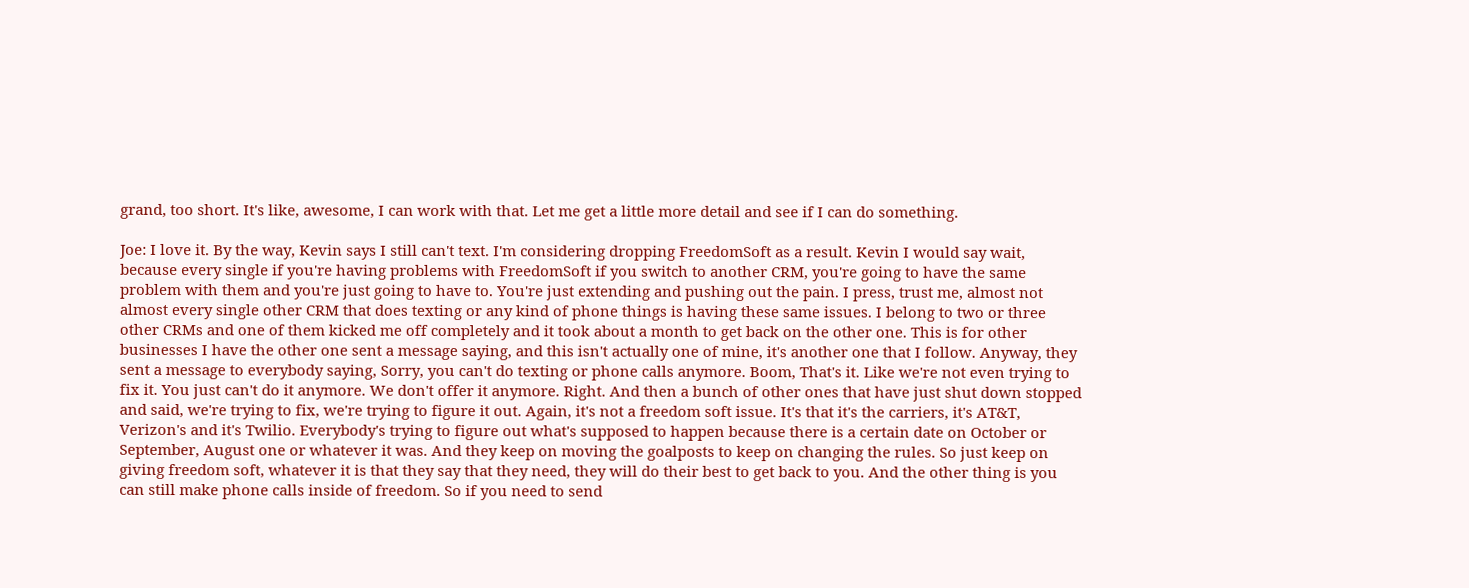grand, too short. It's like, awesome, I can work with that. Let me get a little more detail and see if I can do something.

Joe: I love it. By the way, Kevin says I still can't text. I'm considering dropping FreedomSoft as a result. Kevin I would say wait, because every single if you're having problems with FreedomSoft if you switch to another CRM, you're going to have the same problem with them and you're just going to have to. You're just extending and pushing out the pain. I press, trust me, almost not almost every single other CRM that does texting or any kind of phone things is having these same issues. I belong to two or three other CRMs and one of them kicked me off completely and it took about a month to get back on the other one. This is for other businesses I have the other one sent a message saying, and this isn't actually one of mine, it's another one that I follow. Anyway, they sent a message to everybody saying, Sorry, you can't do texting or phone calls anymore. Boom, That's it. Like we're not even trying to fix it. You just can't do it anymore. We don't offer it anymore. Right. And then a bunch of other ones that have just shut down stopped and said, we're trying to fix, we're trying to figure it out. Again, it's not a freedom soft issue. It's that it's the carriers, it's AT&T, Verizon's and it's Twilio. Everybody's trying to figure out what's supposed to happen because there is a certain date on October or September, August one or whatever it was. And they keep on moving the goalposts to keep on changing the rules. So just keep on giving freedom soft, whatever it is that they say that they need, they will do their best to get back to you. And the other thing is you can still make phone calls inside of freedom. So if you need to send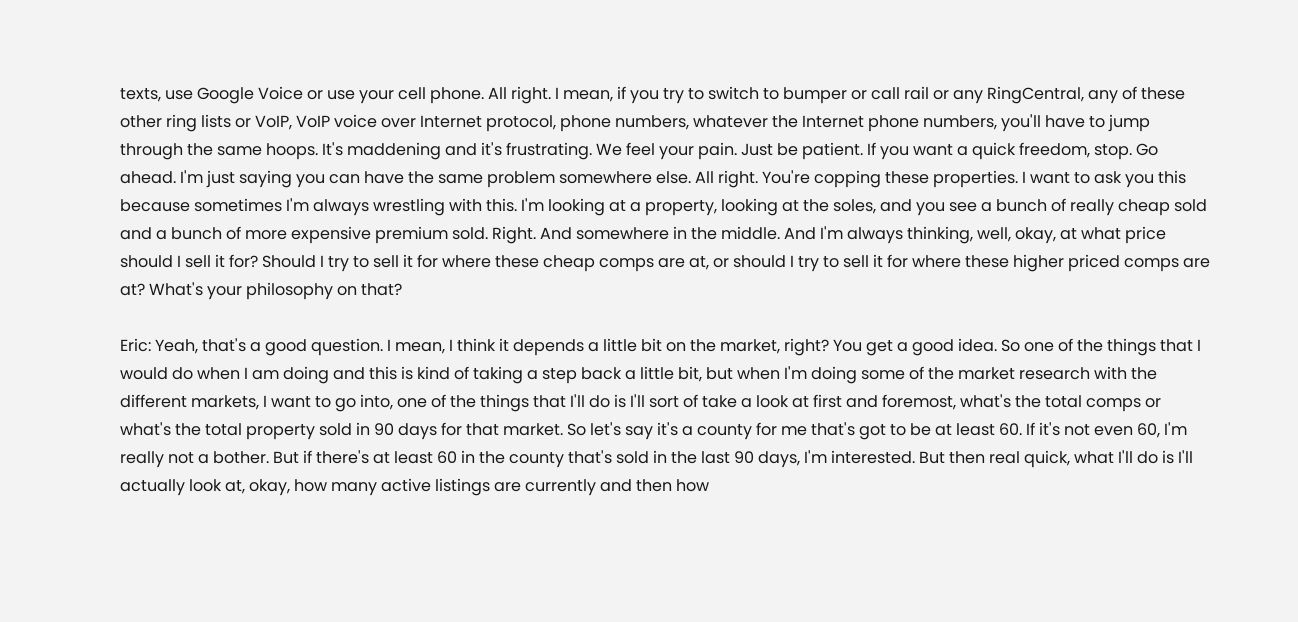texts, use Google Voice or use your cell phone. All right. I mean, if you try to switch to bumper or call rail or any RingCentral, any of these other ring lists or VoIP, VoIP voice over Internet protocol, phone numbers, whatever the Internet phone numbers, you'll have to jump through the same hoops. It's maddening and it's frustrating. We feel your pain. Just be patient. If you want a quick freedom, stop. Go ahead. I'm just saying you can have the same problem somewhere else. All right. You're copping these properties. I want to ask you this because sometimes I'm always wrestling with this. I'm looking at a property, looking at the soles, and you see a bunch of really cheap sold and a bunch of more expensive premium sold. Right. And somewhere in the middle. And I'm always thinking, well, okay, at what price should I sell it for? Should I try to sell it for where these cheap comps are at, or should I try to sell it for where these higher priced comps are at? What's your philosophy on that?

Eric: Yeah, that's a good question. I mean, I think it depends a little bit on the market, right? You get a good idea. So one of the things that I would do when I am doing and this is kind of taking a step back a little bit, but when I'm doing some of the market research with the different markets, I want to go into, one of the things that I'll do is I'll sort of take a look at first and foremost, what's the total comps or what's the total property sold in 90 days for that market. So let's say it's a county for me that's got to be at least 60. If it's not even 60, I'm really not a bother. But if there's at least 60 in the county that's sold in the last 90 days, I'm interested. But then real quick, what I'll do is I'll actually look at, okay, how many active listings are currently and then how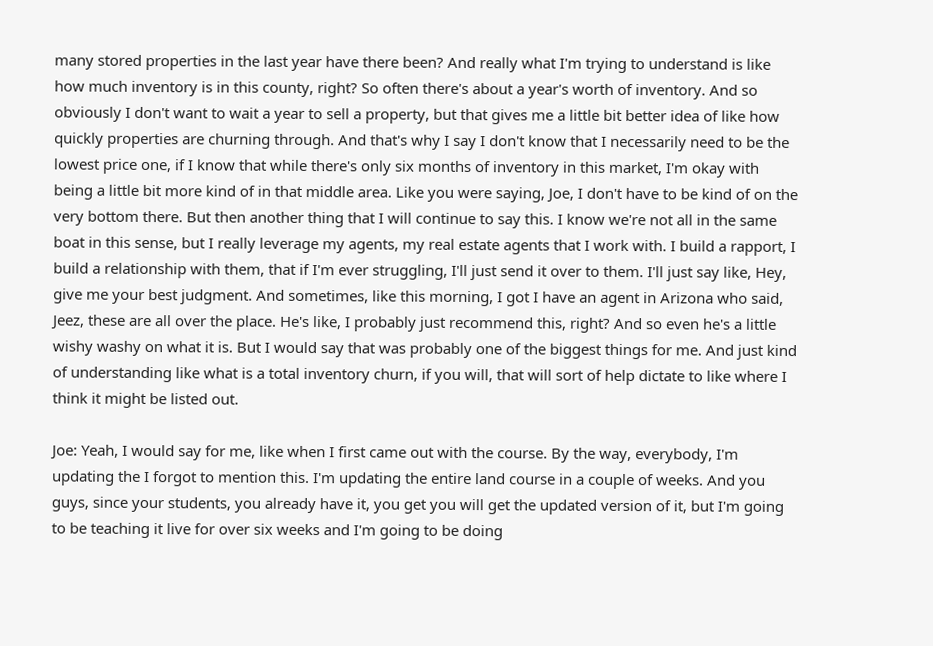many stored properties in the last year have there been? And really what I'm trying to understand is like how much inventory is in this county, right? So often there's about a year's worth of inventory. And so obviously I don't want to wait a year to sell a property, but that gives me a little bit better idea of like how quickly properties are churning through. And that's why I say I don't know that I necessarily need to be the lowest price one, if I know that while there's only six months of inventory in this market, I'm okay with being a little bit more kind of in that middle area. Like you were saying, Joe, I don't have to be kind of on the very bottom there. But then another thing that I will continue to say this. I know we're not all in the same boat in this sense, but I really leverage my agents, my real estate agents that I work with. I build a rapport, I build a relationship with them, that if I'm ever struggling, I'll just send it over to them. I'll just say like, Hey, give me your best judgment. And sometimes, like this morning, I got I have an agent in Arizona who said, Jeez, these are all over the place. He's like, I probably just recommend this, right? And so even he's a little wishy washy on what it is. But I would say that was probably one of the biggest things for me. And just kind of understanding like what is a total inventory churn, if you will, that will sort of help dictate to like where I think it might be listed out.

Joe: Yeah, I would say for me, like when I first came out with the course. By the way, everybody, I'm updating the I forgot to mention this. I'm updating the entire land course in a couple of weeks. And you guys, since your students, you already have it, you get you will get the updated version of it, but I'm going to be teaching it live for over six weeks and I'm going to be doing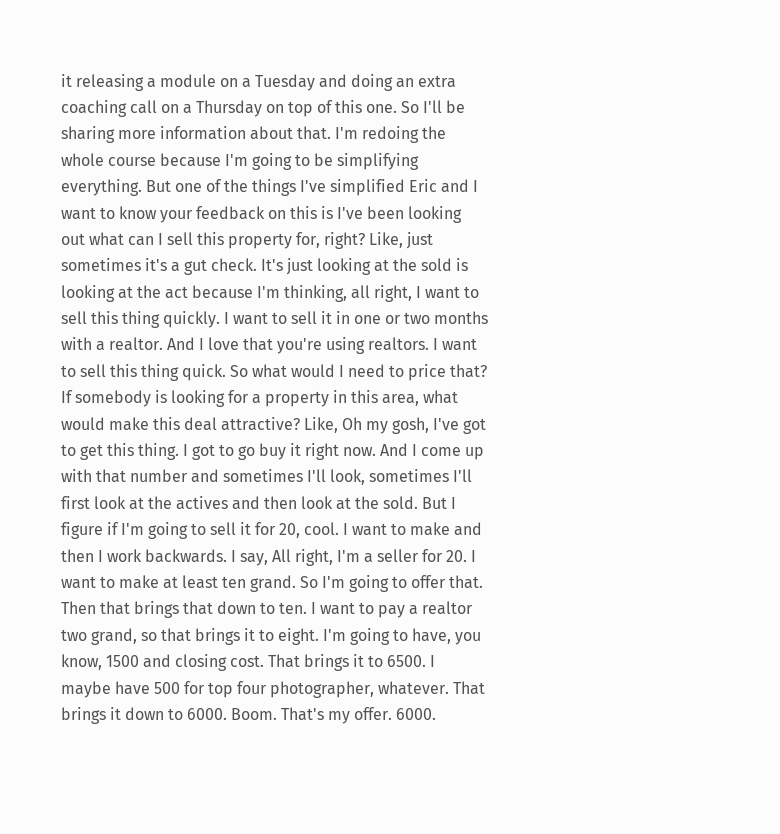it releasing a module on a Tuesday and doing an extra coaching call on a Thursday on top of this one. So I'll be sharing more information about that. I'm redoing the whole course because I'm going to be simplifying everything. But one of the things I've simplified Eric and I want to know your feedback on this is I've been looking out what can I sell this property for, right? Like, just sometimes it's a gut check. It's just looking at the sold is looking at the act because I'm thinking, all right, I want to sell this thing quickly. I want to sell it in one or two months with a realtor. And I love that you're using realtors. I want to sell this thing quick. So what would I need to price that? If somebody is looking for a property in this area, what would make this deal attractive? Like, Oh my gosh, I've got to get this thing. I got to go buy it right now. And I come up with that number and sometimes I'll look, sometimes I'll first look at the actives and then look at the sold. But I figure if I'm going to sell it for 20, cool. I want to make and then I work backwards. I say, All right, I'm a seller for 20. I want to make at least ten grand. So I'm going to offer that. Then that brings that down to ten. I want to pay a realtor two grand, so that brings it to eight. I'm going to have, you know, 1500 and closing cost. That brings it to 6500. I maybe have 500 for top four photographer, whatever. That brings it down to 6000. Boom. That's my offer. 6000.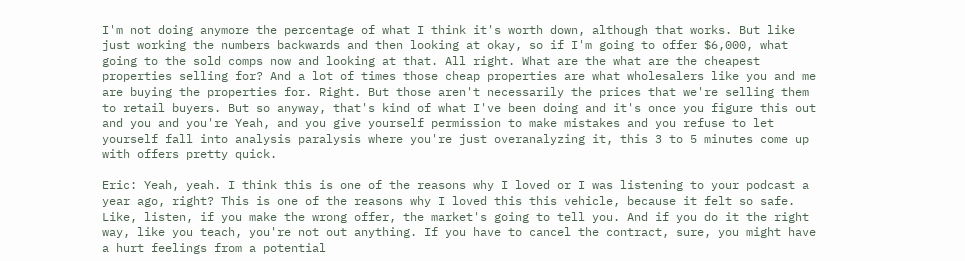I'm not doing anymore the percentage of what I think it's worth down, although that works. But like just working the numbers backwards and then looking at okay, so if I'm going to offer $6,000, what going to the sold comps now and looking at that. All right. What are the what are the cheapest properties selling for? And a lot of times those cheap properties are what wholesalers like you and me are buying the properties for. Right. But those aren't necessarily the prices that we're selling them to retail buyers. But so anyway, that's kind of what I've been doing and it's once you figure this out and you and you're Yeah, and you give yourself permission to make mistakes and you refuse to let yourself fall into analysis paralysis where you're just overanalyzing it, this 3 to 5 minutes come up with offers pretty quick.

Eric: Yeah, yeah. I think this is one of the reasons why I loved or I was listening to your podcast a year ago, right? This is one of the reasons why I loved this this vehicle, because it felt so safe. Like, listen, if you make the wrong offer, the market's going to tell you. And if you do it the right way, like you teach, you're not out anything. If you have to cancel the contract, sure, you might have a hurt feelings from a potential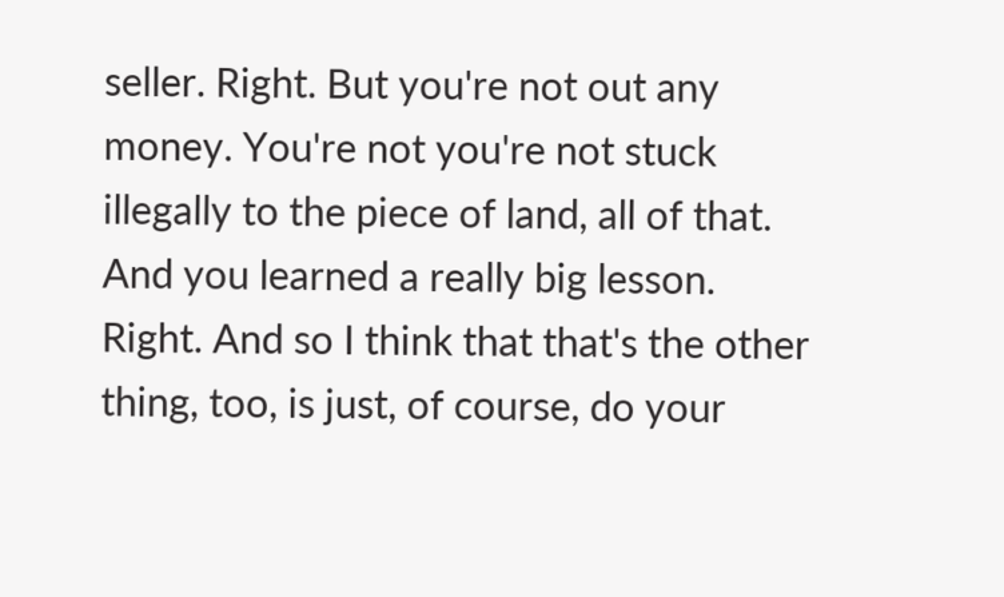seller. Right. But you're not out any money. You're not you're not stuck illegally to the piece of land, all of that. And you learned a really big lesson. Right. And so I think that that's the other thing, too, is just, of course, do your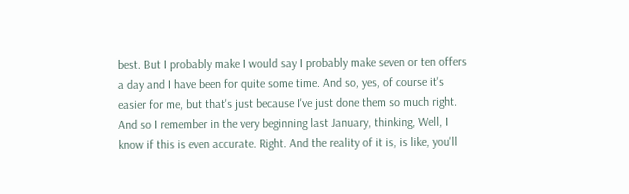best. But I probably make I would say I probably make seven or ten offers a day and I have been for quite some time. And so, yes, of course it's easier for me, but that's just because I've just done them so much right. And so I remember in the very beginning last January, thinking, Well, I know if this is even accurate. Right. And the reality of it is, is like, you'll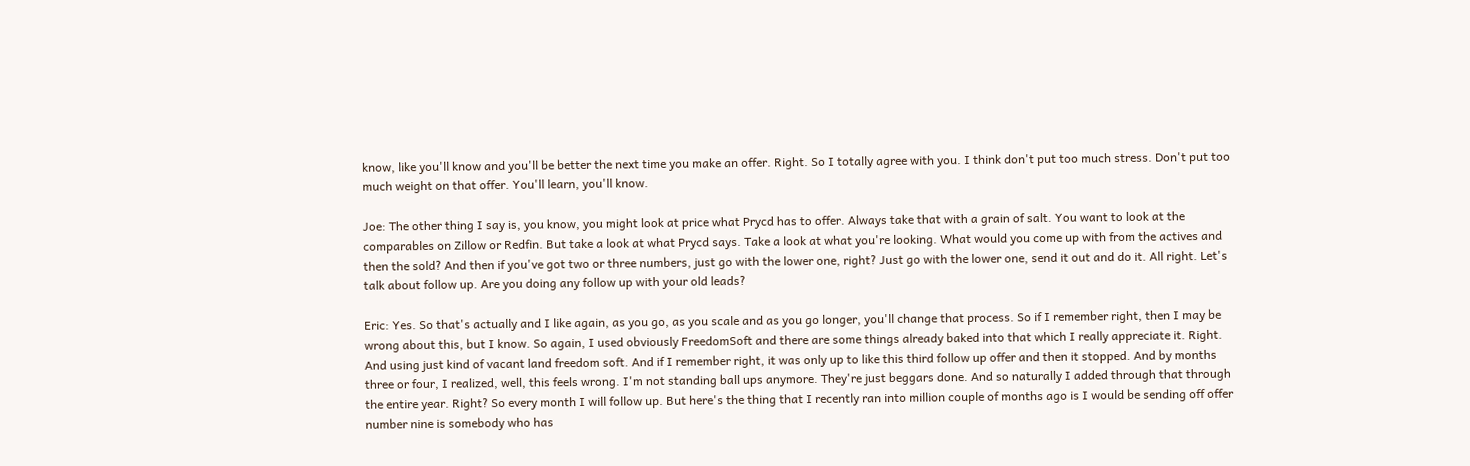know, like you'll know and you'll be better the next time you make an offer. Right. So I totally agree with you. I think don't put too much stress. Don't put too much weight on that offer. You'll learn, you'll know.

Joe: The other thing I say is, you know, you might look at price what Prycd has to offer. Always take that with a grain of salt. You want to look at the comparables on Zillow or Redfin. But take a look at what Prycd says. Take a look at what you're looking. What would you come up with from the actives and then the sold? And then if you've got two or three numbers, just go with the lower one, right? Just go with the lower one, send it out and do it. All right. Let's talk about follow up. Are you doing any follow up with your old leads?

Eric: Yes. So that's actually and I like again, as you go, as you scale and as you go longer, you'll change that process. So if I remember right, then I may be wrong about this, but I know. So again, I used obviously FreedomSoft and there are some things already baked into that which I really appreciate it. Right. And using just kind of vacant land freedom soft. And if I remember right, it was only up to like this third follow up offer and then it stopped. And by months three or four, I realized, well, this feels wrong. I'm not standing ball ups anymore. They're just beggars done. And so naturally I added through that through the entire year. Right? So every month I will follow up. But here's the thing that I recently ran into million couple of months ago is I would be sending off offer number nine is somebody who has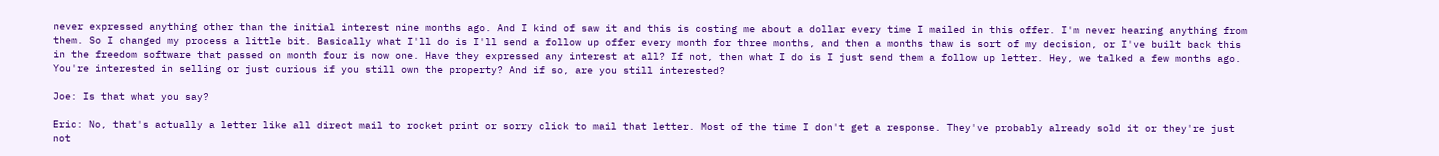never expressed anything other than the initial interest nine months ago. And I kind of saw it and this is costing me about a dollar every time I mailed in this offer. I'm never hearing anything from them. So I changed my process a little bit. Basically what I'll do is I'll send a follow up offer every month for three months, and then a months thaw is sort of my decision, or I've built back this in the freedom software that passed on month four is now one. Have they expressed any interest at all? If not, then what I do is I just send them a follow up letter. Hey, we talked a few months ago. You're interested in selling or just curious if you still own the property? And if so, are you still interested?

Joe: Is that what you say?

Eric: No, that's actually a letter like all direct mail to rocket print or sorry click to mail that letter. Most of the time I don't get a response. They've probably already sold it or they're just not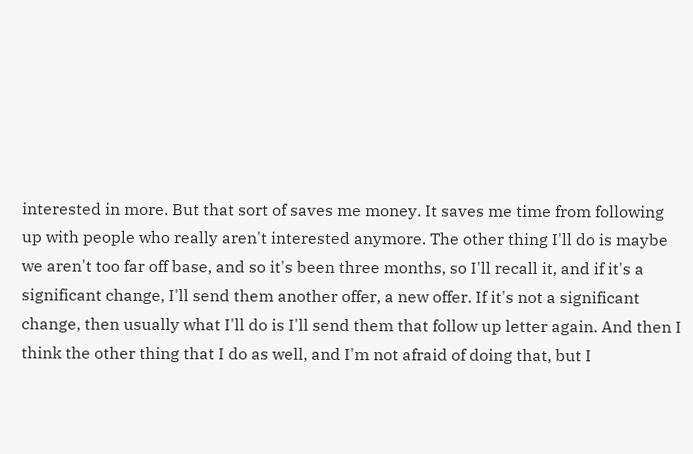interested in more. But that sort of saves me money. It saves me time from following up with people who really aren't interested anymore. The other thing I'll do is maybe we aren't too far off base, and so it's been three months, so I'll recall it, and if it's a significant change, I'll send them another offer, a new offer. If it's not a significant change, then usually what I'll do is I'll send them that follow up letter again. And then I think the other thing that I do as well, and I'm not afraid of doing that, but I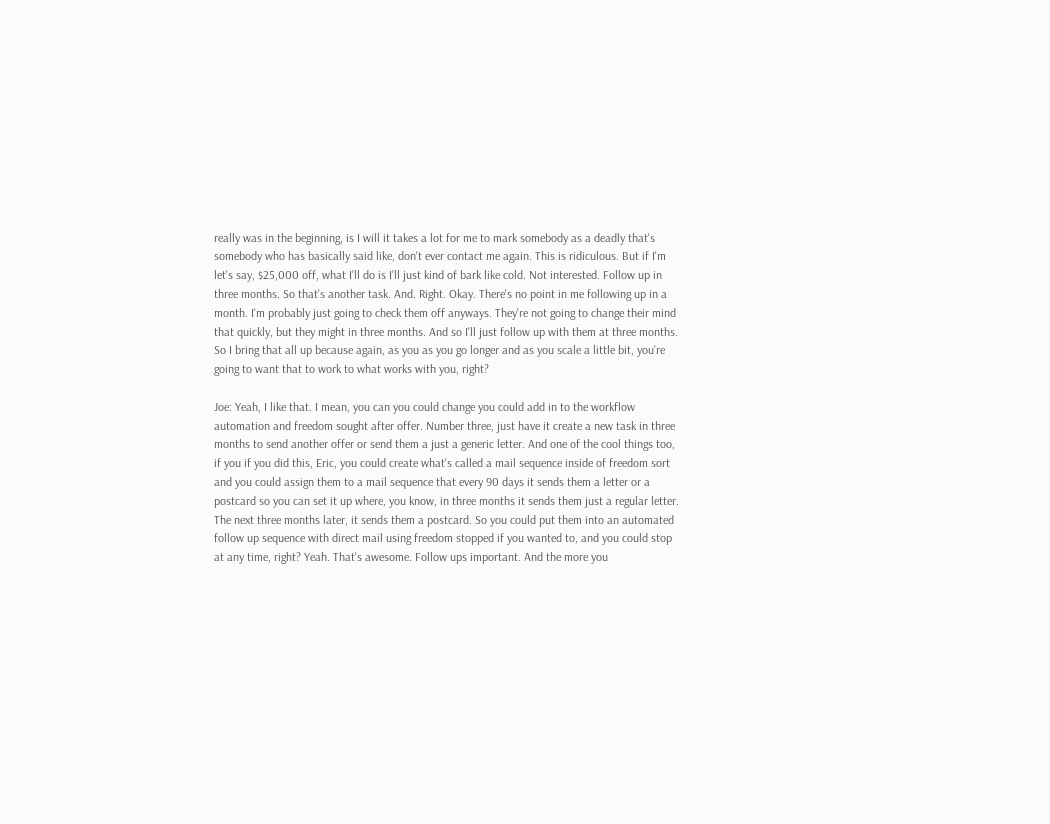really was in the beginning, is I will it takes a lot for me to mark somebody as a deadly that's somebody who has basically said like, don't ever contact me again. This is ridiculous. But if I'm let's say, $25,000 off, what I'll do is I'll just kind of bark like cold. Not interested. Follow up in three months. So that's another task. And. Right. Okay. There's no point in me following up in a month. I'm probably just going to check them off anyways. They're not going to change their mind that quickly, but they might in three months. And so I'll just follow up with them at three months. So I bring that all up because again, as you as you go longer and as you scale a little bit, you're going to want that to work to what works with you, right?

Joe: Yeah, I like that. I mean, you can you could change you could add in to the workflow automation and freedom sought after offer. Number three, just have it create a new task in three months to send another offer or send them a just a generic letter. And one of the cool things too, if you if you did this, Eric, you could create what's called a mail sequence inside of freedom sort and you could assign them to a mail sequence that every 90 days it sends them a letter or a postcard so you can set it up where, you know, in three months it sends them just a regular letter. The next three months later, it sends them a postcard. So you could put them into an automated follow up sequence with direct mail using freedom stopped if you wanted to, and you could stop at any time, right? Yeah. That's awesome. Follow ups important. And the more you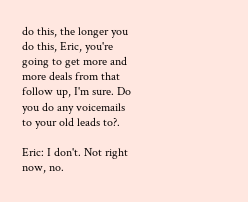do this, the longer you do this, Eric, you're going to get more and more deals from that follow up, I'm sure. Do you do any voicemails to your old leads to?.

Eric: I don't. Not right now, no.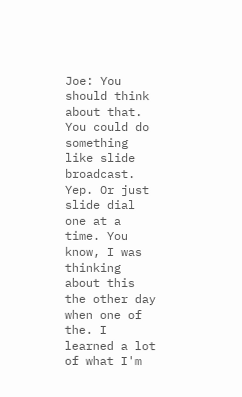Joe: You should think about that. You could do something like slide broadcast. Yep. Or just slide dial one at a time. You know, I was thinking about this the other day when one of the. I learned a lot of what I'm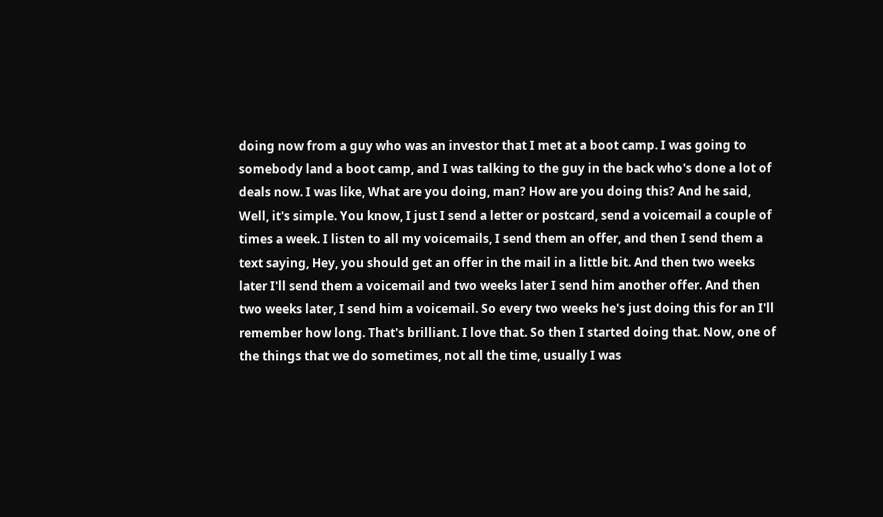doing now from a guy who was an investor that I met at a boot camp. I was going to somebody land a boot camp, and I was talking to the guy in the back who's done a lot of deals now. I was like, What are you doing, man? How are you doing this? And he said, Well, it's simple. You know, I just I send a letter or postcard, send a voicemail a couple of times a week. I listen to all my voicemails, I send them an offer, and then I send them a text saying, Hey, you should get an offer in the mail in a little bit. And then two weeks later I'll send them a voicemail and two weeks later I send him another offer. And then two weeks later, I send him a voicemail. So every two weeks he's just doing this for an I'll remember how long. That's brilliant. I love that. So then I started doing that. Now, one of the things that we do sometimes, not all the time, usually I was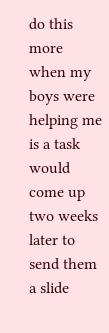do this more when my boys were helping me is a task would come up two weeks later to send them a slide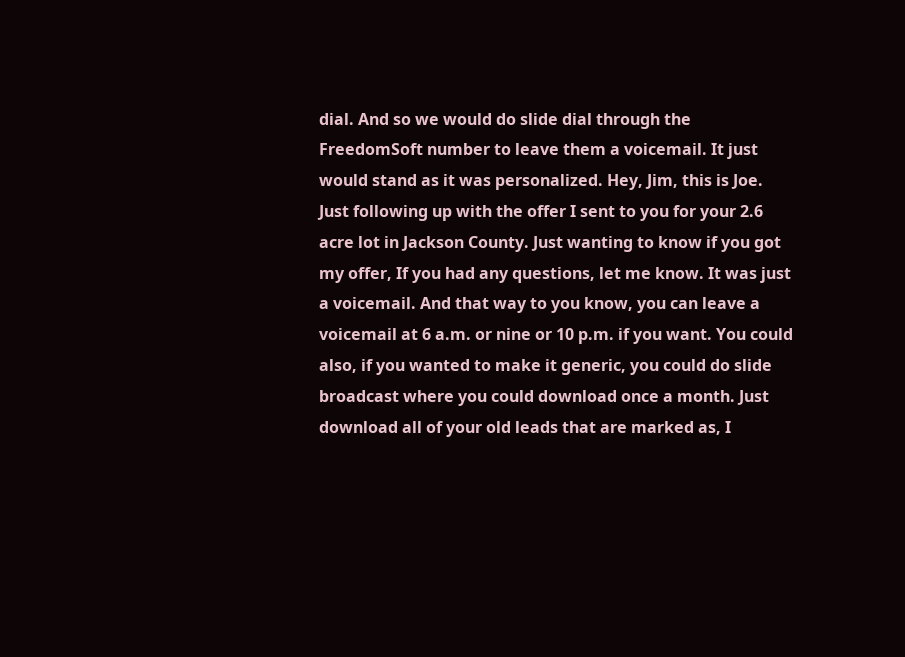dial. And so we would do slide dial through the FreedomSoft number to leave them a voicemail. It just would stand as it was personalized. Hey, Jim, this is Joe. Just following up with the offer I sent to you for your 2.6 acre lot in Jackson County. Just wanting to know if you got my offer, If you had any questions, let me know. It was just a voicemail. And that way to you know, you can leave a voicemail at 6 a.m. or nine or 10 p.m. if you want. You could also, if you wanted to make it generic, you could do slide broadcast where you could download once a month. Just download all of your old leads that are marked as, I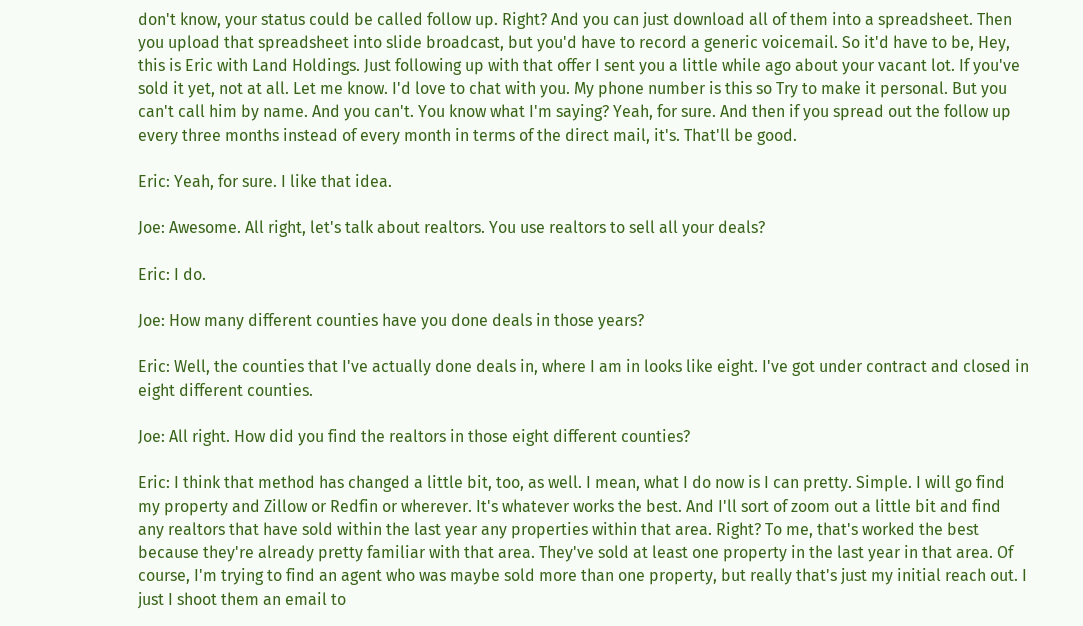don't know, your status could be called follow up. Right? And you can just download all of them into a spreadsheet. Then you upload that spreadsheet into slide broadcast, but you'd have to record a generic voicemail. So it'd have to be, Hey, this is Eric with Land Holdings. Just following up with that offer I sent you a little while ago about your vacant lot. If you've sold it yet, not at all. Let me know. I'd love to chat with you. My phone number is this so Try to make it personal. But you can't call him by name. And you can't. You know what I'm saying? Yeah, for sure. And then if you spread out the follow up every three months instead of every month in terms of the direct mail, it's. That'll be good.

Eric: Yeah, for sure. I like that idea.

Joe: Awesome. All right, let's talk about realtors. You use realtors to sell all your deals?

Eric: I do.

Joe: How many different counties have you done deals in those years?

Eric: Well, the counties that I've actually done deals in, where I am in looks like eight. I've got under contract and closed in eight different counties.

Joe: All right. How did you find the realtors in those eight different counties?

Eric: I think that method has changed a little bit, too, as well. I mean, what I do now is I can pretty. Simple. I will go find my property and Zillow or Redfin or wherever. It's whatever works the best. And I'll sort of zoom out a little bit and find any realtors that have sold within the last year any properties within that area. Right? To me, that's worked the best because they're already pretty familiar with that area. They've sold at least one property in the last year in that area. Of course, I'm trying to find an agent who was maybe sold more than one property, but really that's just my initial reach out. I just I shoot them an email to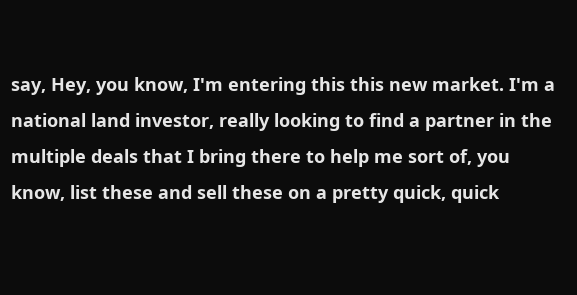say, Hey, you know, I'm entering this this new market. I'm a national land investor, really looking to find a partner in the multiple deals that I bring there to help me sort of, you know, list these and sell these on a pretty quick, quick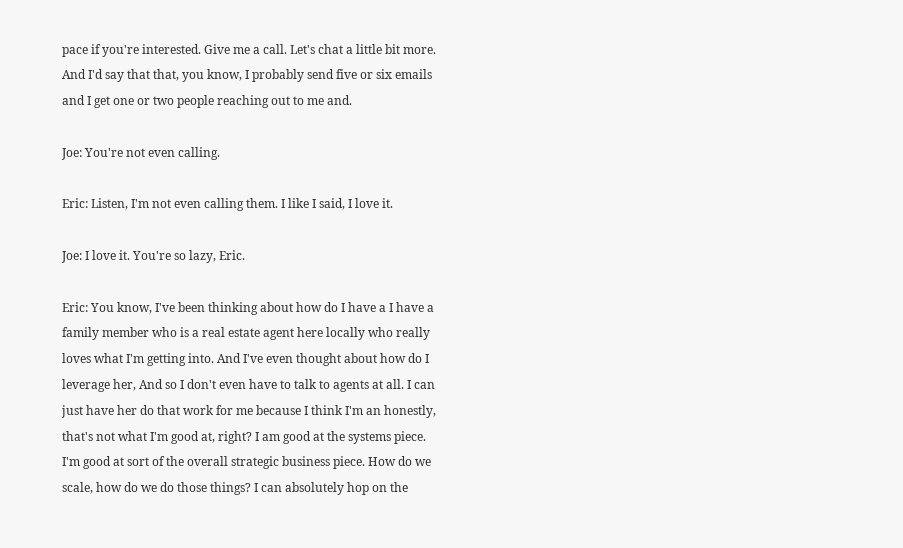pace if you're interested. Give me a call. Let's chat a little bit more. And I'd say that that, you know, I probably send five or six emails and I get one or two people reaching out to me and.

Joe: You're not even calling.

Eric: Listen, I'm not even calling them. I like I said, I love it.

Joe: I love it. You're so lazy, Eric.

Eric: You know, I've been thinking about how do I have a I have a family member who is a real estate agent here locally who really loves what I'm getting into. And I've even thought about how do I leverage her, And so I don't even have to talk to agents at all. I can just have her do that work for me because I think I'm an honestly, that's not what I'm good at, right? I am good at the systems piece. I'm good at sort of the overall strategic business piece. How do we scale, how do we do those things? I can absolutely hop on the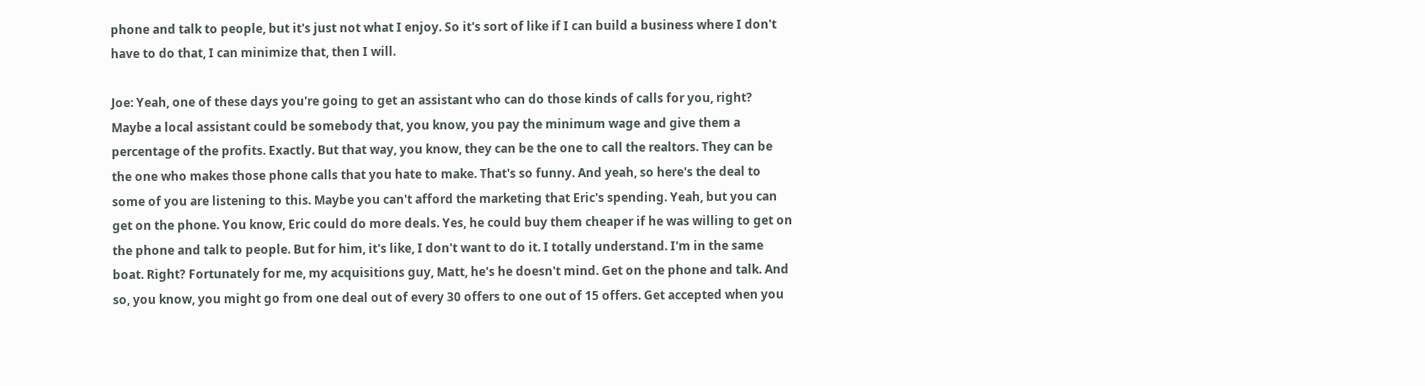phone and talk to people, but it's just not what I enjoy. So it's sort of like if I can build a business where I don't have to do that, I can minimize that, then I will.

Joe: Yeah, one of these days you're going to get an assistant who can do those kinds of calls for you, right? Maybe a local assistant could be somebody that, you know, you pay the minimum wage and give them a percentage of the profits. Exactly. But that way, you know, they can be the one to call the realtors. They can be the one who makes those phone calls that you hate to make. That's so funny. And yeah, so here's the deal to some of you are listening to this. Maybe you can't afford the marketing that Eric's spending. Yeah, but you can get on the phone. You know, Eric could do more deals. Yes, he could buy them cheaper if he was willing to get on the phone and talk to people. But for him, it's like, I don't want to do it. I totally understand. I'm in the same boat. Right? Fortunately for me, my acquisitions guy, Matt, he's he doesn't mind. Get on the phone and talk. And so, you know, you might go from one deal out of every 30 offers to one out of 15 offers. Get accepted when you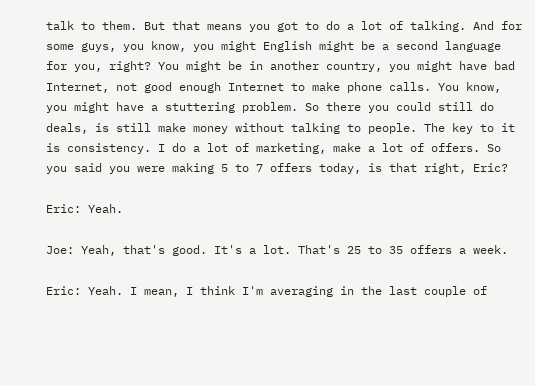talk to them. But that means you got to do a lot of talking. And for some guys, you know, you might English might be a second language for you, right? You might be in another country, you might have bad Internet, not good enough Internet to make phone calls. You know, you might have a stuttering problem. So there you could still do deals, is still make money without talking to people. The key to it is consistency. I do a lot of marketing, make a lot of offers. So you said you were making 5 to 7 offers today, is that right, Eric?

Eric: Yeah.

Joe: Yeah, that's good. It's a lot. That's 25 to 35 offers a week.

Eric: Yeah. I mean, I think I'm averaging in the last couple of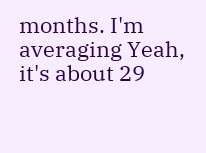months. I'm averaging Yeah, it's about 29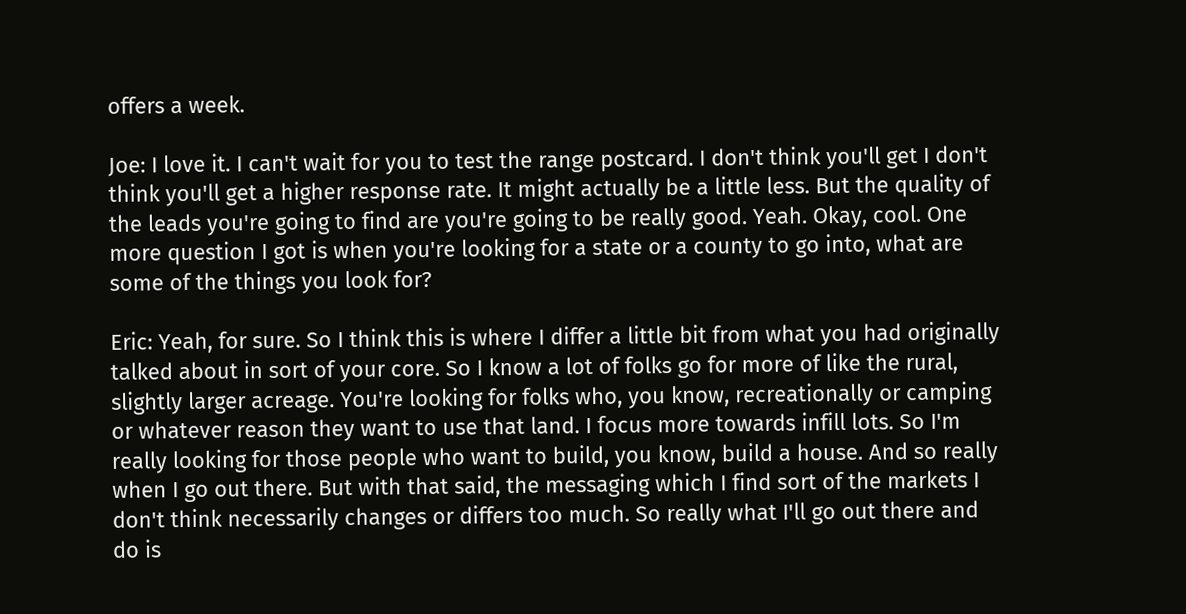offers a week.

Joe: I love it. I can't wait for you to test the range postcard. I don't think you'll get I don't think you'll get a higher response rate. It might actually be a little less. But the quality of the leads you're going to find are you're going to be really good. Yeah. Okay, cool. One more question I got is when you're looking for a state or a county to go into, what are some of the things you look for?

Eric: Yeah, for sure. So I think this is where I differ a little bit from what you had originally talked about in sort of your core. So I know a lot of folks go for more of like the rural, slightly larger acreage. You're looking for folks who, you know, recreationally or camping or whatever reason they want to use that land. I focus more towards infill lots. So I'm really looking for those people who want to build, you know, build a house. And so really when I go out there. But with that said, the messaging which I find sort of the markets I don't think necessarily changes or differs too much. So really what I'll go out there and do is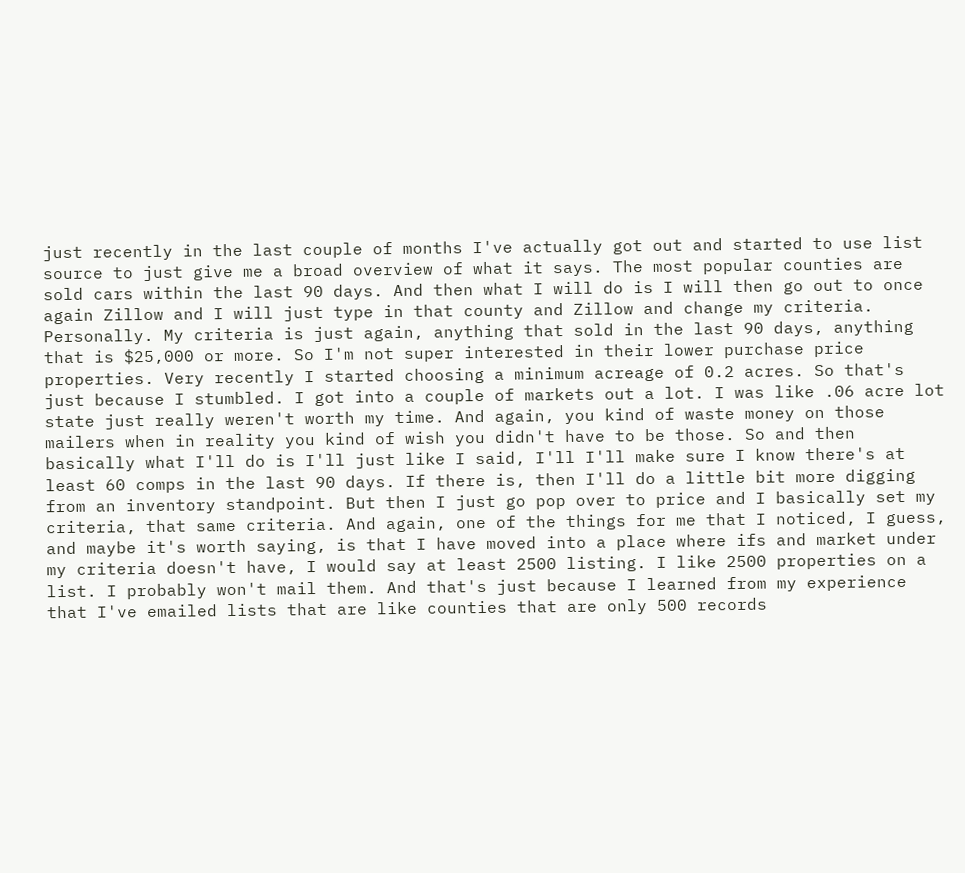just recently in the last couple of months I've actually got out and started to use list source to just give me a broad overview of what it says. The most popular counties are sold cars within the last 90 days. And then what I will do is I will then go out to once again Zillow and I will just type in that county and Zillow and change my criteria. Personally. My criteria is just again, anything that sold in the last 90 days, anything that is $25,000 or more. So I'm not super interested in their lower purchase price properties. Very recently I started choosing a minimum acreage of 0.2 acres. So that's just because I stumbled. I got into a couple of markets out a lot. I was like .06 acre lot state just really weren't worth my time. And again, you kind of waste money on those mailers when in reality you kind of wish you didn't have to be those. So and then basically what I'll do is I'll just like I said, I'll I'll make sure I know there's at least 60 comps in the last 90 days. If there is, then I'll do a little bit more digging from an inventory standpoint. But then I just go pop over to price and I basically set my criteria, that same criteria. And again, one of the things for me that I noticed, I guess, and maybe it's worth saying, is that I have moved into a place where ifs and market under my criteria doesn't have, I would say at least 2500 listing. I like 2500 properties on a list. I probably won't mail them. And that's just because I learned from my experience that I've emailed lists that are like counties that are only 500 records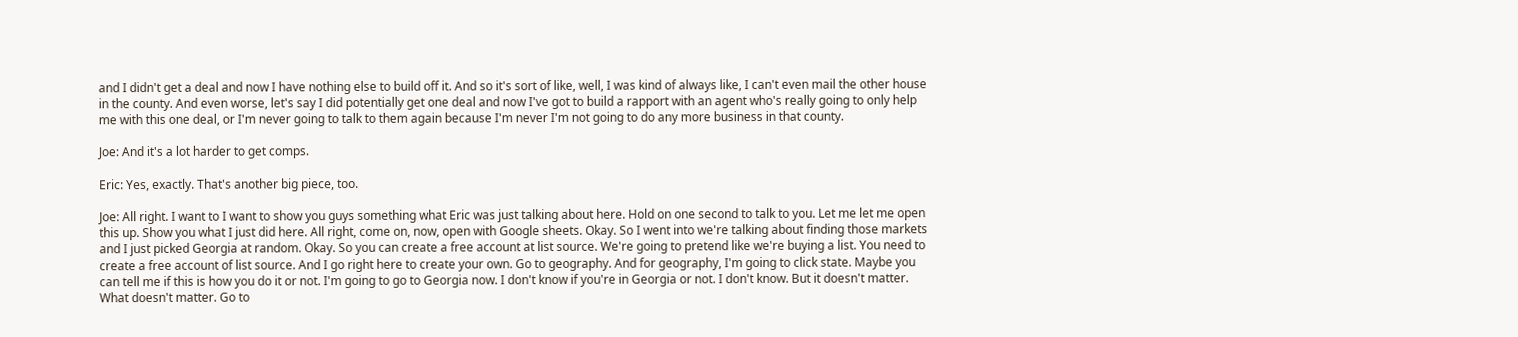and I didn't get a deal and now I have nothing else to build off it. And so it's sort of like, well, I was kind of always like, I can't even mail the other house in the county. And even worse, let's say I did potentially get one deal and now I've got to build a rapport with an agent who's really going to only help me with this one deal, or I'm never going to talk to them again because I'm never I'm not going to do any more business in that county.

Joe: And it's a lot harder to get comps.

Eric: Yes, exactly. That's another big piece, too.

Joe: All right. I want to I want to show you guys something what Eric was just talking about here. Hold on one second to talk to you. Let me let me open this up. Show you what I just did here. All right, come on, now, open with Google sheets. Okay. So I went into we're talking about finding those markets and I just picked Georgia at random. Okay. So you can create a free account at list source. We're going to pretend like we're buying a list. You need to create a free account of list source. And I go right here to create your own. Go to geography. And for geography, I'm going to click state. Maybe you can tell me if this is how you do it or not. I'm going to go to Georgia now. I don't know if you're in Georgia or not. I don't know. But it doesn't matter. What doesn't matter. Go to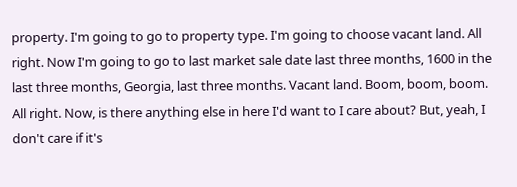property. I'm going to go to property type. I'm going to choose vacant land. All right. Now I'm going to go to last market sale date last three months, 1600 in the last three months, Georgia, last three months. Vacant land. Boom, boom, boom. All right. Now, is there anything else in here I'd want to I care about? But, yeah, I don't care if it's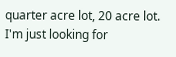quarter acre lot, 20 acre lot. I'm just looking for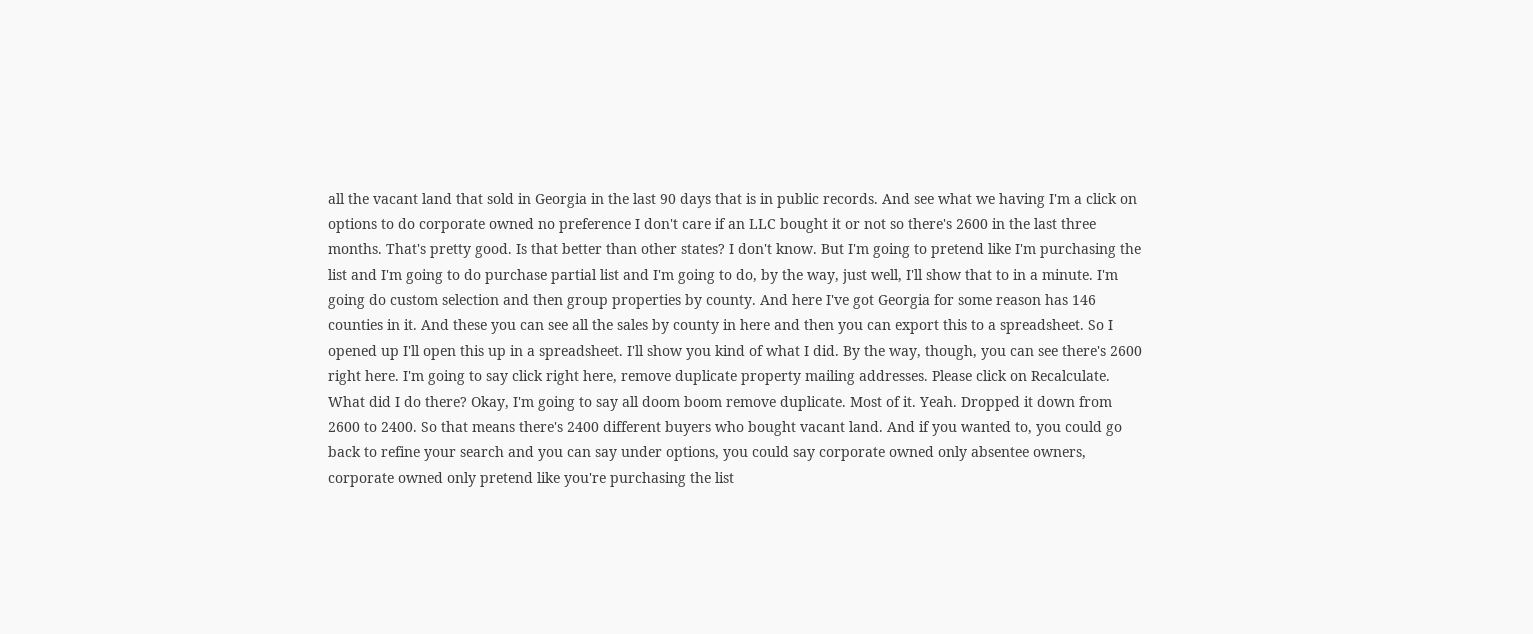all the vacant land that sold in Georgia in the last 90 days that is in public records. And see what we having I'm a click on options to do corporate owned no preference I don't care if an LLC bought it or not so there's 2600 in the last three months. That's pretty good. Is that better than other states? I don't know. But I'm going to pretend like I'm purchasing the list and I'm going to do purchase partial list and I'm going to do, by the way, just well, I'll show that to in a minute. I'm going do custom selection and then group properties by county. And here I've got Georgia for some reason has 146 counties in it. And these you can see all the sales by county in here and then you can export this to a spreadsheet. So I opened up I'll open this up in a spreadsheet. I'll show you kind of what I did. By the way, though, you can see there's 2600 right here. I'm going to say click right here, remove duplicate property mailing addresses. Please click on Recalculate. What did I do there? Okay, I'm going to say all doom boom remove duplicate. Most of it. Yeah. Dropped it down from 2600 to 2400. So that means there's 2400 different buyers who bought vacant land. And if you wanted to, you could go back to refine your search and you can say under options, you could say corporate owned only absentee owners, corporate owned only pretend like you're purchasing the list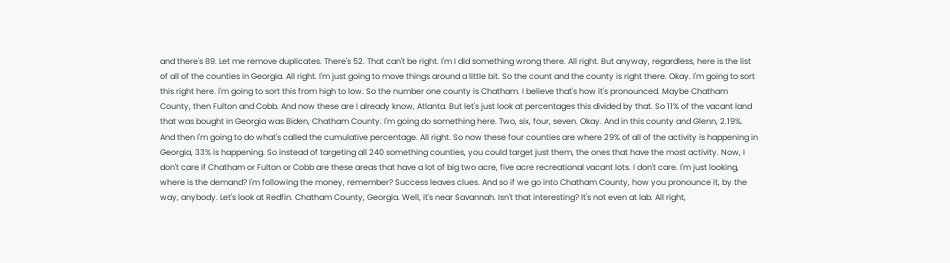and there's 89. Let me remove duplicates. There's 52. That can't be right. I'm I did something wrong there. All right. But anyway, regardless, here is the list of all of the counties in Georgia. All right. I'm just going to move things around a little bit. So the count and the county is right there. Okay. I'm going to sort this right here. I'm going to sort this from high to low. So the number one county is Chatham. I believe that's how it's pronounced. Maybe Chatham County, then Fulton and Cobb. And now these are I already know, Atlanta. But let's just look at percentages this divided by that. So 11% of the vacant land that was bought in Georgia was Biden, Chatham County. I'm going do something here. Two, six, four, seven. Okay. And in this county and Glenn, 2.19%. And then I'm going to do what's called the cumulative percentage. All right. So now these four counties are where 29% of all of the activity is happening in Georgia, 33% is happening. So instead of targeting all 240 something counties, you could target just them, the ones that have the most activity. Now, I don't care if Chatham or Fulton or Cobb are these areas that have a lot of big two acre, five acre recreational vacant lots. I don't care. I'm just looking, where is the demand? I'm following the money, remember? Success leaves clues. And so if we go into Chatham County, how you pronounce it, by the way, anybody. Let's look at Redfin. Chatham County, Georgia. Well, it's near Savannah. Isn't that interesting? It's not even at lab. All right,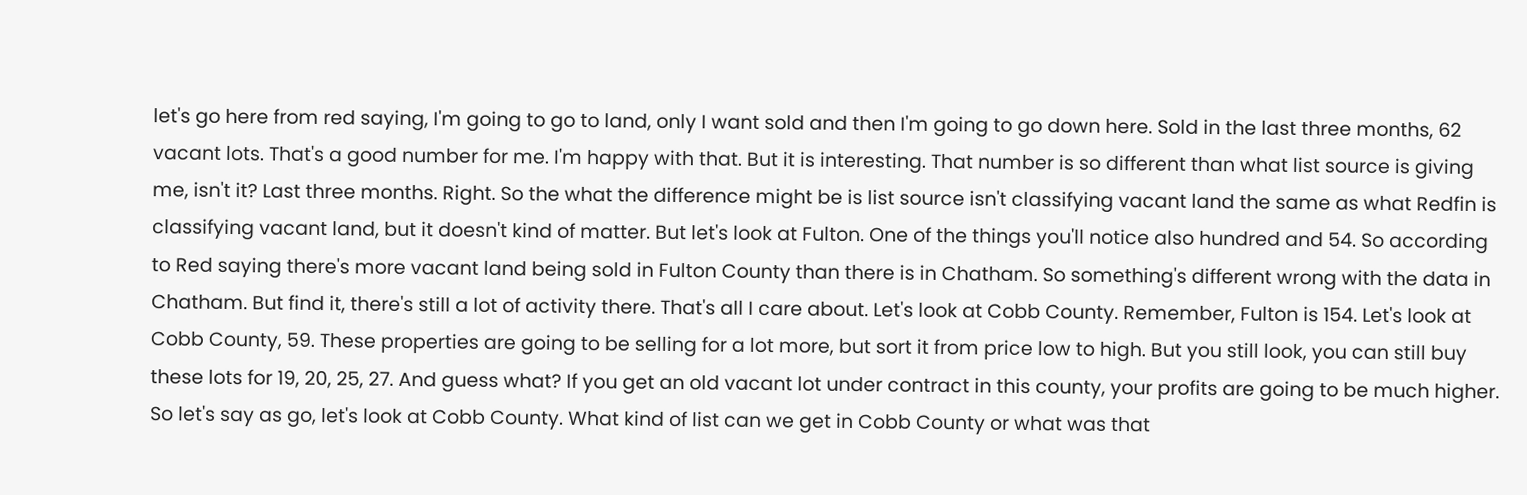let's go here from red saying, I'm going to go to land, only I want sold and then I'm going to go down here. Sold in the last three months, 62 vacant lots. That's a good number for me. I'm happy with that. But it is interesting. That number is so different than what list source is giving me, isn't it? Last three months. Right. So the what the difference might be is list source isn't classifying vacant land the same as what Redfin is classifying vacant land, but it doesn't kind of matter. But let's look at Fulton. One of the things you'll notice also hundred and 54. So according to Red saying there's more vacant land being sold in Fulton County than there is in Chatham. So something's different wrong with the data in Chatham. But find it, there's still a lot of activity there. That's all I care about. Let's look at Cobb County. Remember, Fulton is 154. Let's look at Cobb County, 59. These properties are going to be selling for a lot more, but sort it from price low to high. But you still look, you can still buy these lots for 19, 20, 25, 27. And guess what? If you get an old vacant lot under contract in this county, your profits are going to be much higher. So let's say as go, let's look at Cobb County. What kind of list can we get in Cobb County or what was that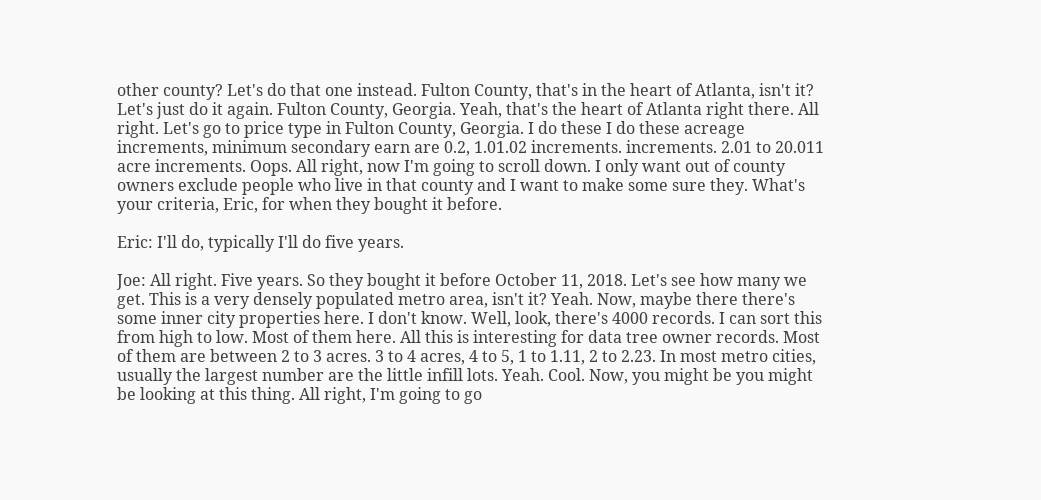other county? Let's do that one instead. Fulton County, that's in the heart of Atlanta, isn't it? Let's just do it again. Fulton County, Georgia. Yeah, that's the heart of Atlanta right there. All right. Let's go to price type in Fulton County, Georgia. I do these I do these acreage increments, minimum secondary earn are 0.2, 1.01.02 increments. increments. 2.01 to 20.011 acre increments. Oops. All right, now I'm going to scroll down. I only want out of county owners exclude people who live in that county and I want to make some sure they. What's your criteria, Eric, for when they bought it before.

Eric: I'll do, typically I'll do five years.

Joe: All right. Five years. So they bought it before October 11, 2018. Let's see how many we get. This is a very densely populated metro area, isn't it? Yeah. Now, maybe there there's some inner city properties here. I don't know. Well, look, there's 4000 records. I can sort this from high to low. Most of them here. All this is interesting for data tree owner records. Most of them are between 2 to 3 acres. 3 to 4 acres, 4 to 5, 1 to 1.11, 2 to 2.23. In most metro cities, usually the largest number are the little infill lots. Yeah. Cool. Now, you might be you might be looking at this thing. All right, I'm going to go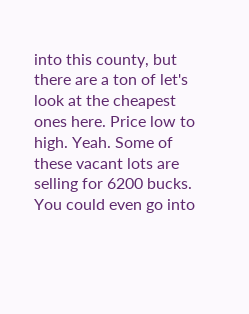into this county, but there are a ton of let's look at the cheapest ones here. Price low to high. Yeah. Some of these vacant lots are selling for 6200 bucks. You could even go into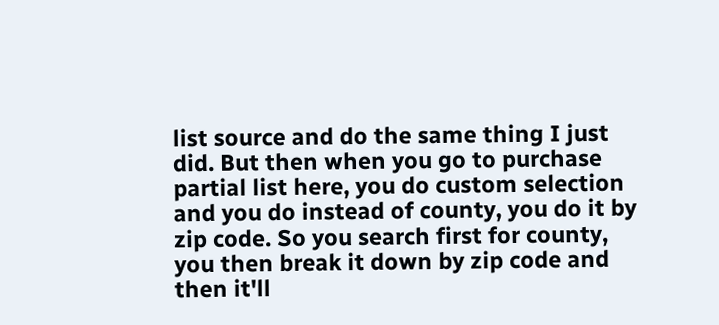list source and do the same thing I just did. But then when you go to purchase partial list here, you do custom selection and you do instead of county, you do it by zip code. So you search first for county, you then break it down by zip code and then it'll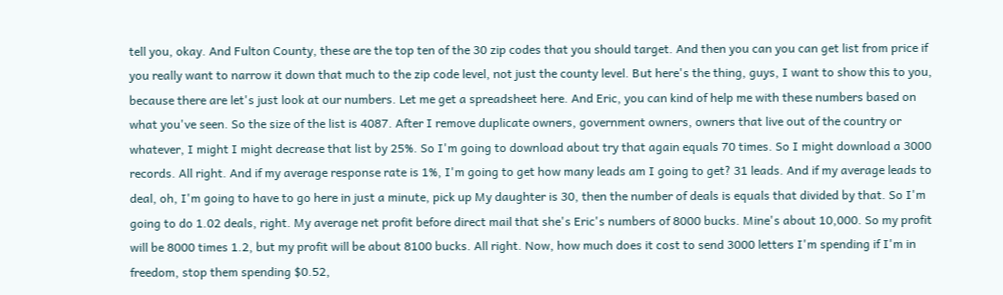tell you, okay. And Fulton County, these are the top ten of the 30 zip codes that you should target. And then you can you can get list from price if you really want to narrow it down that much to the zip code level, not just the county level. But here's the thing, guys, I want to show this to you, because there are let's just look at our numbers. Let me get a spreadsheet here. And Eric, you can kind of help me with these numbers based on what you've seen. So the size of the list is 4087. After I remove duplicate owners, government owners, owners that live out of the country or whatever, I might I might decrease that list by 25%. So I'm going to download about try that again equals 70 times. So I might download a 3000 records. All right. And if my average response rate is 1%, I'm going to get how many leads am I going to get? 31 leads. And if my average leads to deal, oh, I'm going to have to go here in just a minute, pick up My daughter is 30, then the number of deals is equals that divided by that. So I'm going to do 1.02 deals, right. My average net profit before direct mail that she's Eric's numbers of 8000 bucks. Mine's about 10,000. So my profit will be 8000 times 1.2, but my profit will be about 8100 bucks. All right. Now, how much does it cost to send 3000 letters I'm spending if I'm in freedom, stop them spending $0.52,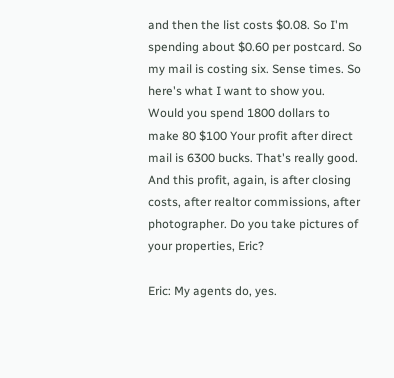and then the list costs $0.08. So I'm spending about $0.60 per postcard. So my mail is costing six. Sense times. So here's what I want to show you. Would you spend 1800 dollars to make 80 $100 Your profit after direct mail is 6300 bucks. That's really good. And this profit, again, is after closing costs, after realtor commissions, after photographer. Do you take pictures of your properties, Eric?

Eric: My agents do, yes.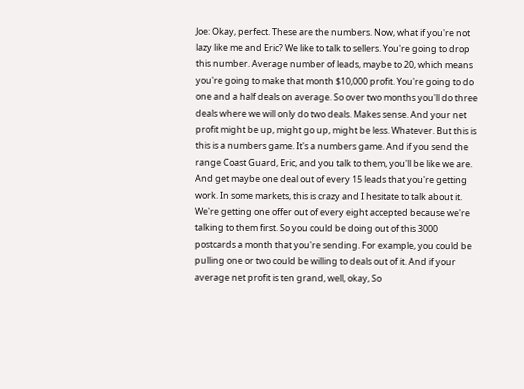Joe: Okay, perfect. These are the numbers. Now, what if you're not lazy like me and Eric? We like to talk to sellers. You're going to drop this number. Average number of leads, maybe to 20, which means you're going to make that month $10,000 profit. You're going to do one and a half deals on average. So over two months you'll do three deals where we will only do two deals. Makes sense. And your net profit might be up, might go up, might be less. Whatever. But this is this is a numbers game. It's a numbers game. And if you send the range Coast Guard, Eric, and you talk to them, you'll be like we are. And get maybe one deal out of every 15 leads that you're getting work. In some markets, this is crazy and I hesitate to talk about it. We're getting one offer out of every eight accepted because we're talking to them first. So you could be doing out of this 3000 postcards a month that you're sending. For example, you could be pulling one or two could be willing to deals out of it. And if your average net profit is ten grand, well, okay, So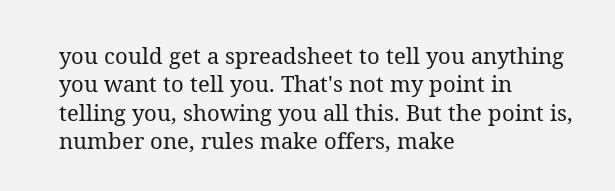you could get a spreadsheet to tell you anything you want to tell you. That's not my point in telling you, showing you all this. But the point is, number one, rules make offers, make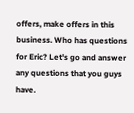offers, make offers in this business. Who has questions for Eric? Let's go and answer any questions that you guys have.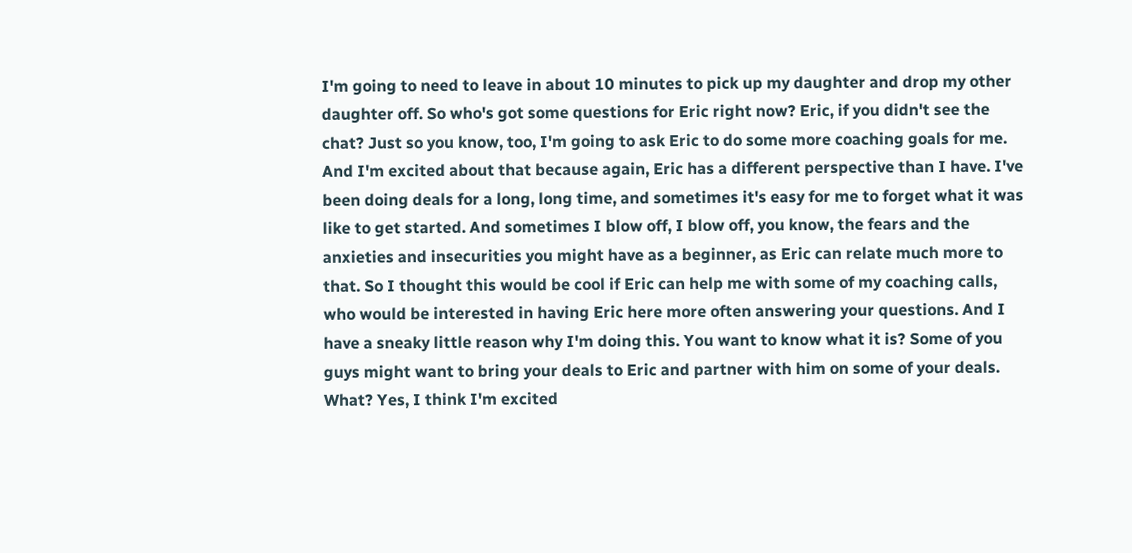I'm going to need to leave in about 10 minutes to pick up my daughter and drop my other daughter off. So who's got some questions for Eric right now? Eric, if you didn't see the chat? Just so you know, too, I'm going to ask Eric to do some more coaching goals for me. And I'm excited about that because again, Eric has a different perspective than I have. I've been doing deals for a long, long time, and sometimes it's easy for me to forget what it was like to get started. And sometimes I blow off, I blow off, you know, the fears and the anxieties and insecurities you might have as a beginner, as Eric can relate much more to that. So I thought this would be cool if Eric can help me with some of my coaching calls, who would be interested in having Eric here more often answering your questions. And I have a sneaky little reason why I'm doing this. You want to know what it is? Some of you guys might want to bring your deals to Eric and partner with him on some of your deals. What? Yes, I think I'm excited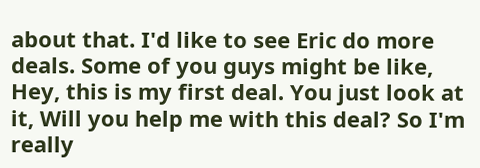about that. I'd like to see Eric do more deals. Some of you guys might be like, Hey, this is my first deal. You just look at it, Will you help me with this deal? So I'm really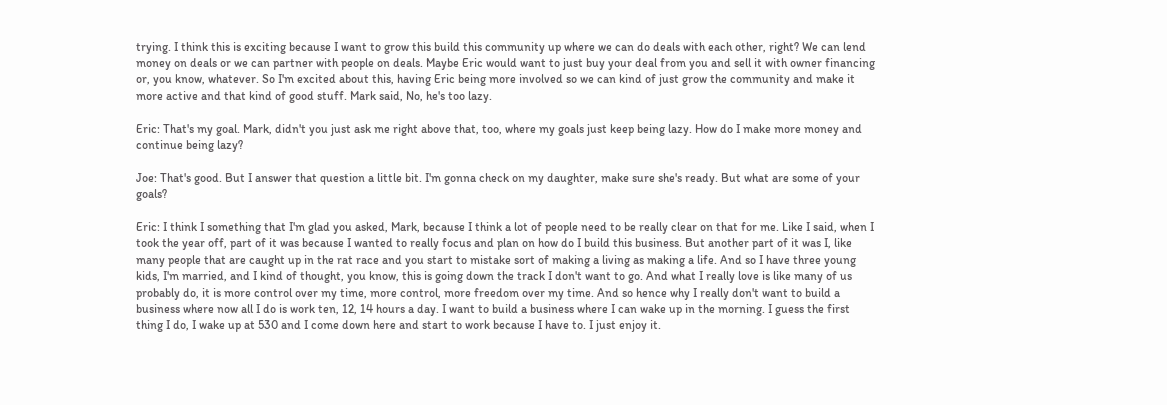trying. I think this is exciting because I want to grow this build this community up where we can do deals with each other, right? We can lend money on deals or we can partner with people on deals. Maybe Eric would want to just buy your deal from you and sell it with owner financing or, you know, whatever. So I'm excited about this, having Eric being more involved so we can kind of just grow the community and make it more active and that kind of good stuff. Mark said, No, he's too lazy.

Eric: That's my goal. Mark, didn't you just ask me right above that, too, where my goals just keep being lazy. How do I make more money and continue being lazy?

Joe: That's good. But I answer that question a little bit. I'm gonna check on my daughter, make sure she's ready. But what are some of your goals?

Eric: I think I something that I'm glad you asked, Mark, because I think a lot of people need to be really clear on that for me. Like I said, when I took the year off, part of it was because I wanted to really focus and plan on how do I build this business. But another part of it was I, like many people that are caught up in the rat race and you start to mistake sort of making a living as making a life. And so I have three young kids, I'm married, and I kind of thought, you know, this is going down the track I don't want to go. And what I really love is like many of us probably do, it is more control over my time, more control, more freedom over my time. And so hence why I really don't want to build a business where now all I do is work ten, 12, 14 hours a day. I want to build a business where I can wake up in the morning. I guess the first thing I do, I wake up at 530 and I come down here and start to work because I have to. I just enjoy it.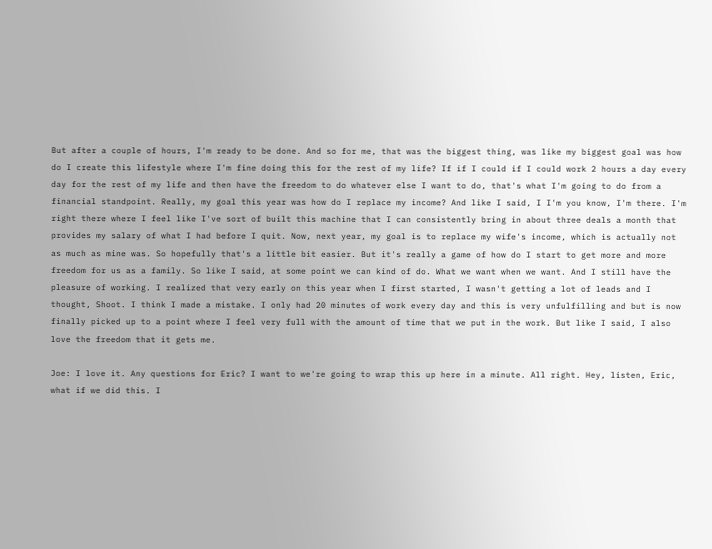But after a couple of hours, I'm ready to be done. And so for me, that was the biggest thing, was like my biggest goal was how do I create this lifestyle where I'm fine doing this for the rest of my life? If if I could if I could work 2 hours a day every day for the rest of my life and then have the freedom to do whatever else I want to do, that's what I'm going to do from a financial standpoint. Really, my goal this year was how do I replace my income? And like I said, I I'm you know, I'm there. I'm right there where I feel like I've sort of built this machine that I can consistently bring in about three deals a month that provides my salary of what I had before I quit. Now, next year, my goal is to replace my wife's income, which is actually not as much as mine was. So hopefully that's a little bit easier. But it's really a game of how do I start to get more and more freedom for us as a family. So like I said, at some point we can kind of do. What we want when we want. And I still have the pleasure of working. I realized that very early on this year when I first started, I wasn't getting a lot of leads and I thought, Shoot. I think I made a mistake. I only had 20 minutes of work every day and this is very unfulfilling and but is now finally picked up to a point where I feel very full with the amount of time that we put in the work. But like I said, I also love the freedom that it gets me.

Joe: I love it. Any questions for Eric? I want to we're going to wrap this up here in a minute. All right. Hey, listen, Eric, what if we did this. I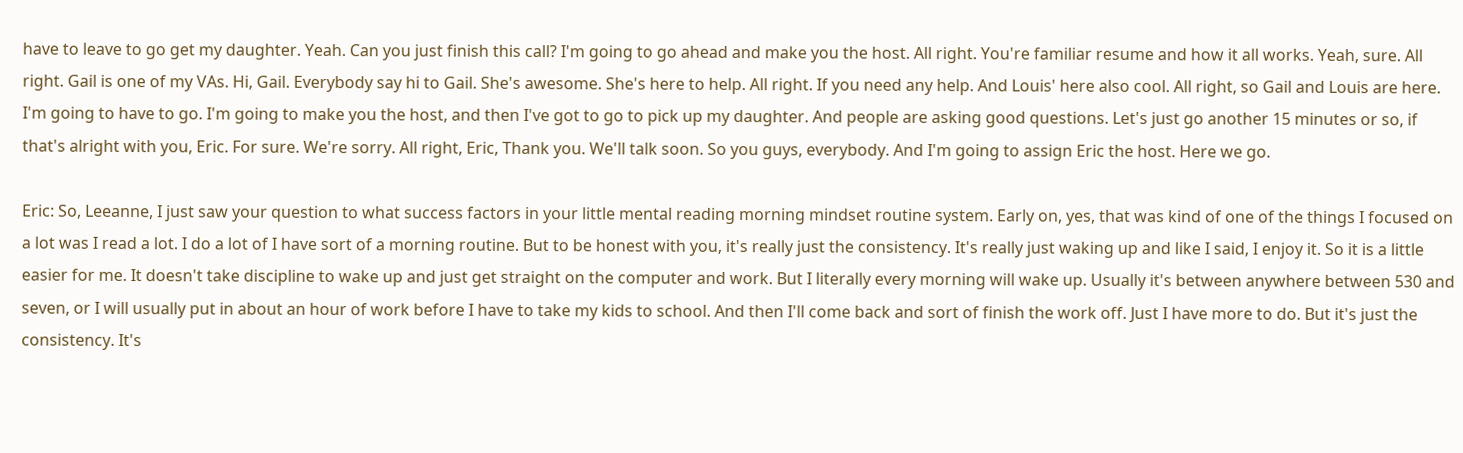have to leave to go get my daughter. Yeah. Can you just finish this call? I'm going to go ahead and make you the host. All right. You're familiar resume and how it all works. Yeah, sure. All right. Gail is one of my VAs. Hi, Gail. Everybody say hi to Gail. She's awesome. She's here to help. All right. If you need any help. And Louis' here also cool. All right, so Gail and Louis are here. I'm going to have to go. I'm going to make you the host, and then I've got to go to pick up my daughter. And people are asking good questions. Let's just go another 15 minutes or so, if that's alright with you, Eric. For sure. We're sorry. All right, Eric, Thank you. We'll talk soon. So you guys, everybody. And I'm going to assign Eric the host. Here we go.

Eric: So, Leeanne, I just saw your question to what success factors in your little mental reading morning mindset routine system. Early on, yes, that was kind of one of the things I focused on a lot was I read a lot. I do a lot of I have sort of a morning routine. But to be honest with you, it's really just the consistency. It's really just waking up and like I said, I enjoy it. So it is a little easier for me. It doesn't take discipline to wake up and just get straight on the computer and work. But I literally every morning will wake up. Usually it's between anywhere between 530 and seven, or I will usually put in about an hour of work before I have to take my kids to school. And then I'll come back and sort of finish the work off. Just I have more to do. But it's just the consistency. It's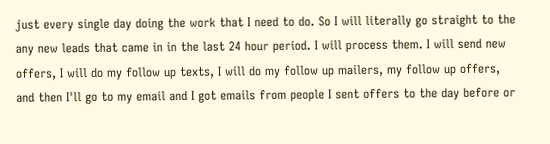just every single day doing the work that I need to do. So I will literally go straight to the any new leads that came in in the last 24 hour period. I will process them. I will send new offers, I will do my follow up texts, I will do my follow up mailers, my follow up offers, and then I'll go to my email and I got emails from people I sent offers to the day before or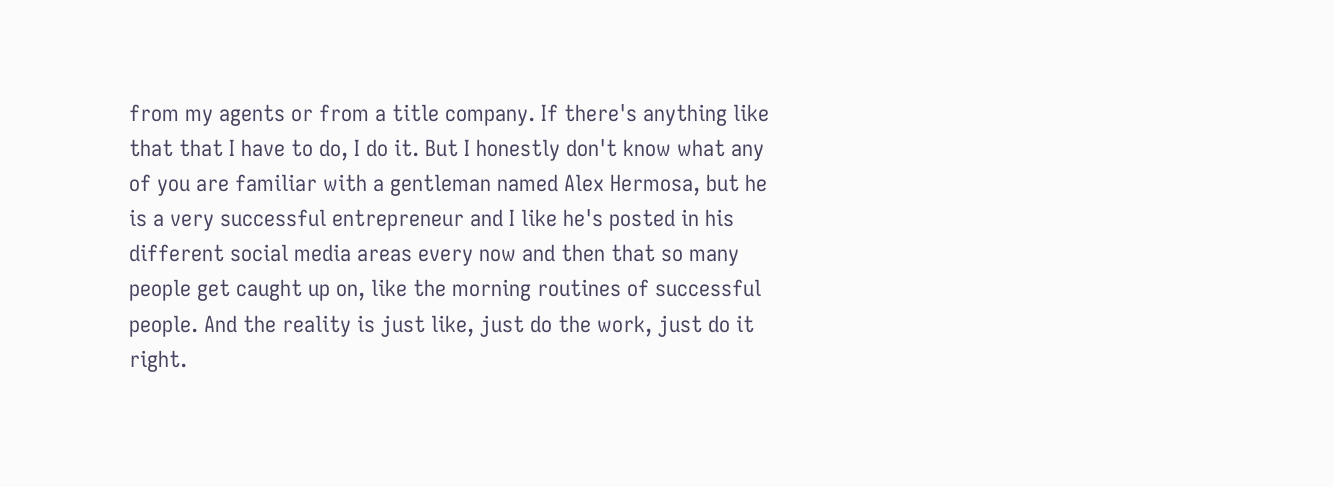from my agents or from a title company. If there's anything like that that I have to do, I do it. But I honestly don't know what any of you are familiar with a gentleman named Alex Hermosa, but he is a very successful entrepreneur and I like he's posted in his different social media areas every now and then that so many people get caught up on, like the morning routines of successful people. And the reality is just like, just do the work, just do it right.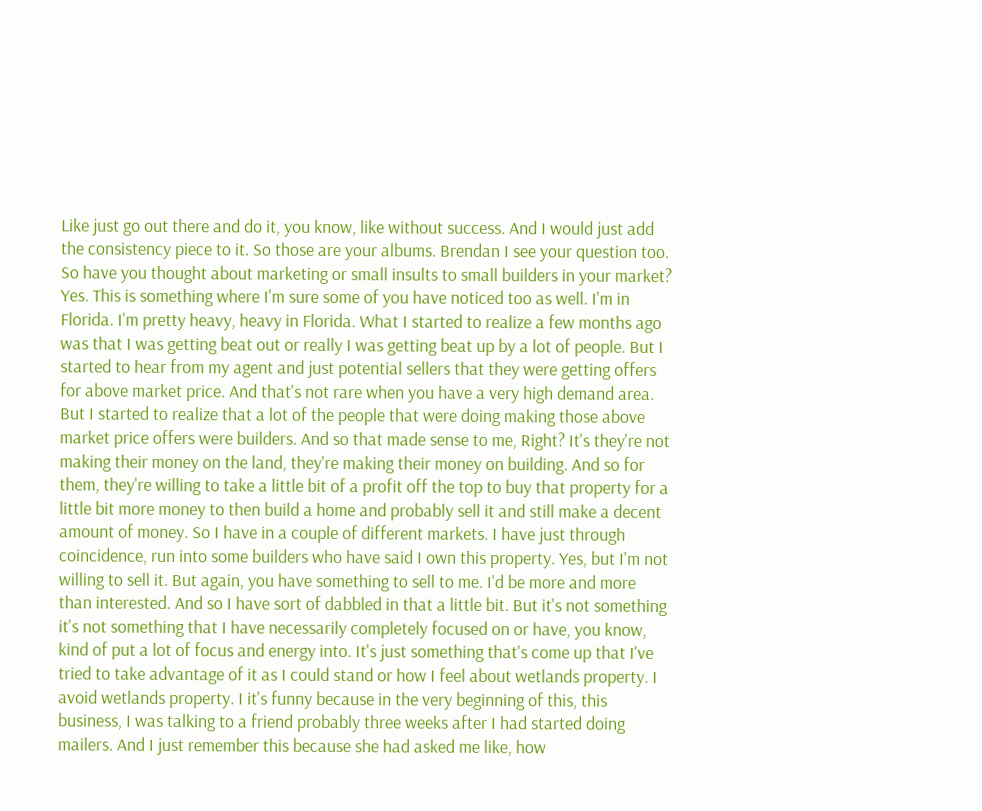Like just go out there and do it, you know, like without success. And I would just add the consistency piece to it. So those are your albums. Brendan I see your question too. So have you thought about marketing or small insults to small builders in your market? Yes. This is something where I'm sure some of you have noticed too as well. I'm in Florida. I'm pretty heavy, heavy in Florida. What I started to realize a few months ago was that I was getting beat out or really I was getting beat up by a lot of people. But I started to hear from my agent and just potential sellers that they were getting offers for above market price. And that's not rare when you have a very high demand area. But I started to realize that a lot of the people that were doing making those above market price offers were builders. And so that made sense to me, Right? It's they're not making their money on the land, they're making their money on building. And so for them, they're willing to take a little bit of a profit off the top to buy that property for a little bit more money to then build a home and probably sell it and still make a decent amount of money. So I have in a couple of different markets. I have just through coincidence, run into some builders who have said I own this property. Yes, but I'm not willing to sell it. But again, you have something to sell to me. I'd be more and more than interested. And so I have sort of dabbled in that a little bit. But it's not something it's not something that I have necessarily completely focused on or have, you know, kind of put a lot of focus and energy into. It's just something that's come up that I've tried to take advantage of it as I could stand or how I feel about wetlands property. I avoid wetlands property. I it's funny because in the very beginning of this, this business, I was talking to a friend probably three weeks after I had started doing mailers. And I just remember this because she had asked me like, how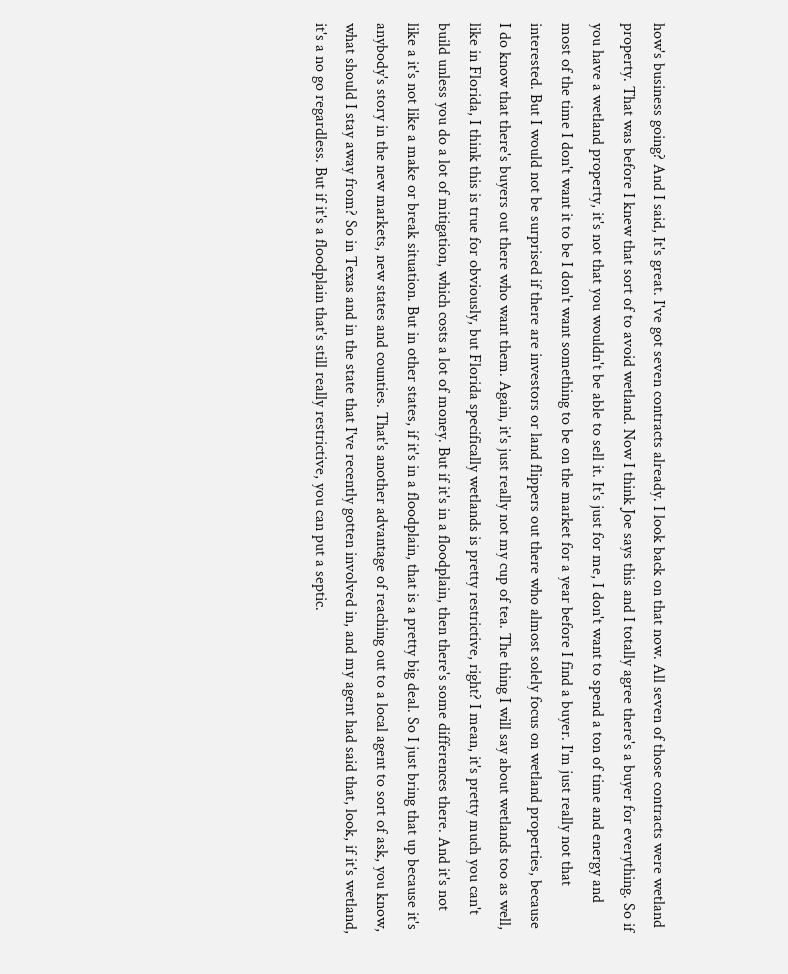how's business going? And I said, It's great. I've got seven contracts already. I look back on that now. All seven of those contracts were wetland property. That was before I knew that sort of to avoid wetland. Now I think Joe says this and I totally agree there's a buyer for everything. So if you have a wetland property, it's not that you wouldn't be able to sell it. It's just for me, I don't want to spend a ton of time and energy and most of the time I don't want it to be I don't want something to be on the market for a year before I find a buyer. I'm just really not that interested. But I would not be surprised if there are investors or land flippers out there who almost solely focus on wetland properties, because I do know that there's buyers out there who want them. Again, it's just really not my cup of tea. The thing I will say about wetlands too as well, like in Florida, I think this is true for obviously, but Florida specifically wetlands is pretty restrictive, right? I mean, it's pretty much you can't build unless you do a lot of mitigation, which costs a lot of money. But if it's in a floodplain, then there's some differences there. And it's not like a it's not like a make or break situation. But in other states, if it's in a floodplain, that is a pretty big deal. So I just bring that up because it's anybody's story in the new markets, new states and counties. That's another advantage of reaching out to a local agent to sort of ask, you know, what should I stay away from? So in Texas and in the state that I've recently gotten involved in, and my agent had said that, look, if it's wetland, it's a no go regardless. But if it's a floodplain that's still really restrictive, you can put a septic.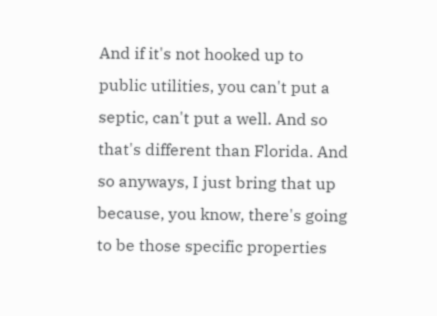And if it's not hooked up to public utilities, you can't put a septic, can't put a well. And so that's different than Florida. And so anyways, I just bring that up because, you know, there's going to be those specific properties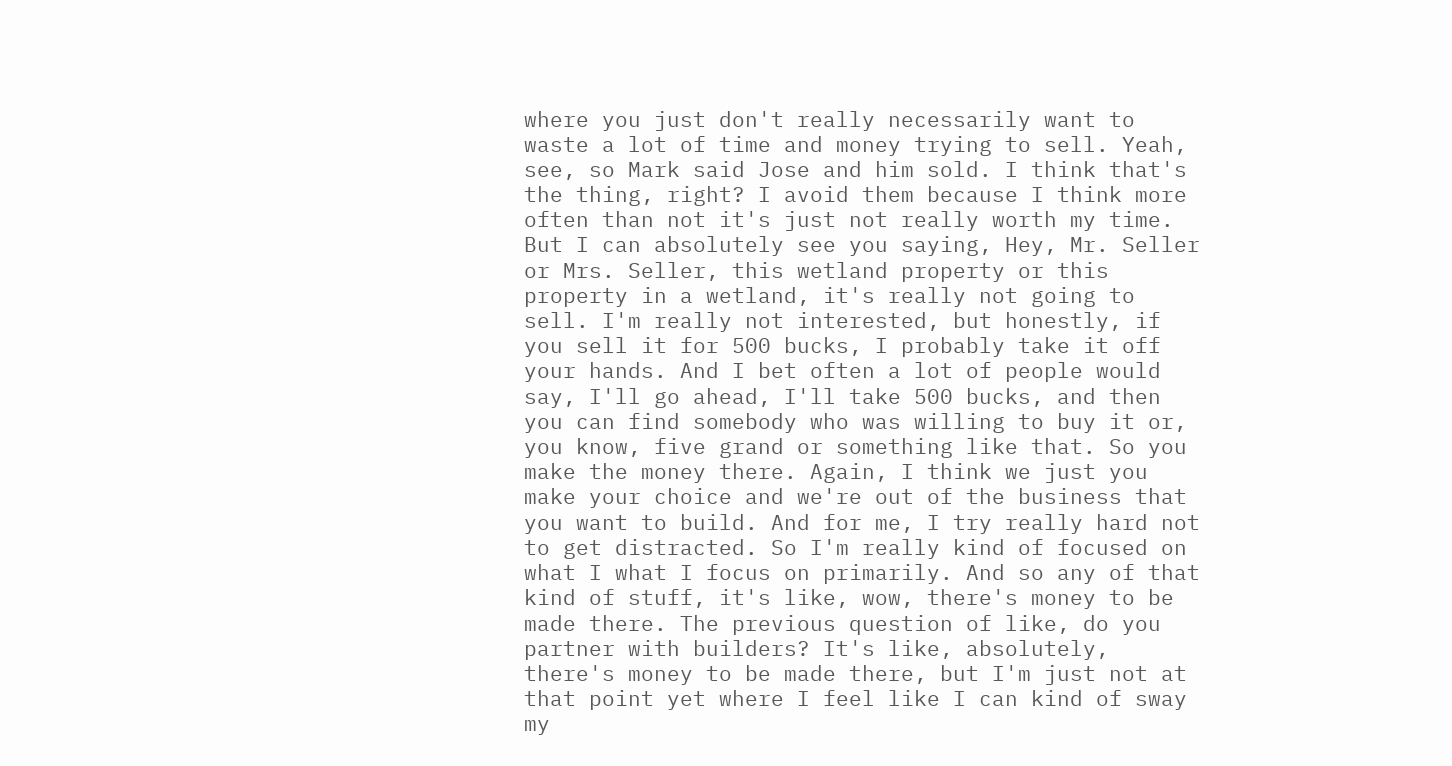where you just don't really necessarily want to waste a lot of time and money trying to sell. Yeah, see, so Mark said Jose and him sold. I think that's the thing, right? I avoid them because I think more often than not it's just not really worth my time. But I can absolutely see you saying, Hey, Mr. Seller or Mrs. Seller, this wetland property or this property in a wetland, it's really not going to sell. I'm really not interested, but honestly, if you sell it for 500 bucks, I probably take it off your hands. And I bet often a lot of people would say, I'll go ahead, I'll take 500 bucks, and then you can find somebody who was willing to buy it or, you know, five grand or something like that. So you make the money there. Again, I think we just you make your choice and we're out of the business that you want to build. And for me, I try really hard not to get distracted. So I'm really kind of focused on what I what I focus on primarily. And so any of that kind of stuff, it's like, wow, there's money to be made there. The previous question of like, do you partner with builders? It's like, absolutely, there's money to be made there, but I'm just not at that point yet where I feel like I can kind of sway my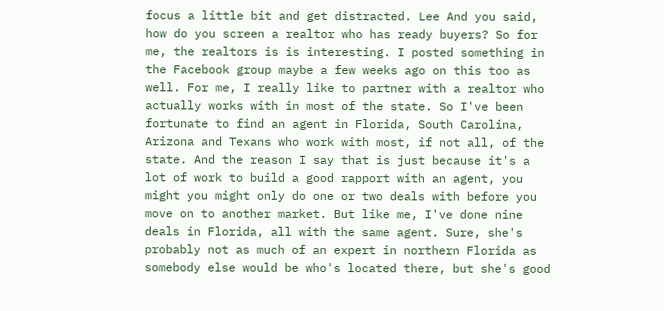focus a little bit and get distracted. Lee And you said, how do you screen a realtor who has ready buyers? So for me, the realtors is is interesting. I posted something in the Facebook group maybe a few weeks ago on this too as well. For me, I really like to partner with a realtor who actually works with in most of the state. So I've been fortunate to find an agent in Florida, South Carolina, Arizona and Texans who work with most, if not all, of the state. And the reason I say that is just because it's a lot of work to build a good rapport with an agent, you might you might only do one or two deals with before you move on to another market. But like me, I've done nine deals in Florida, all with the same agent. Sure, she's probably not as much of an expert in northern Florida as somebody else would be who's located there, but she's good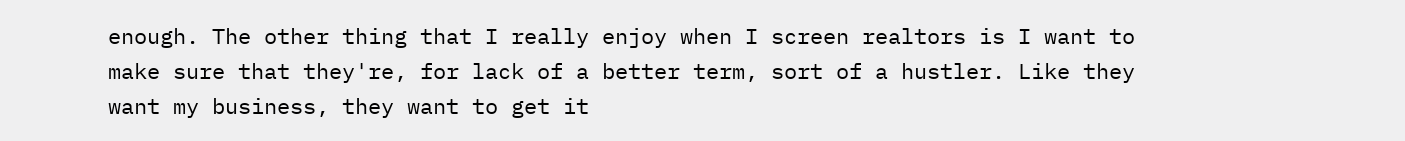enough. The other thing that I really enjoy when I screen realtors is I want to make sure that they're, for lack of a better term, sort of a hustler. Like they want my business, they want to get it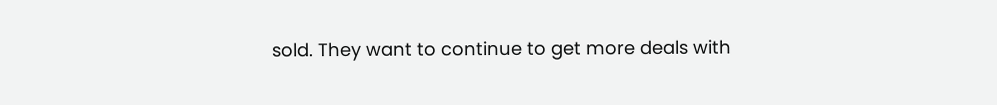sold. They want to continue to get more deals with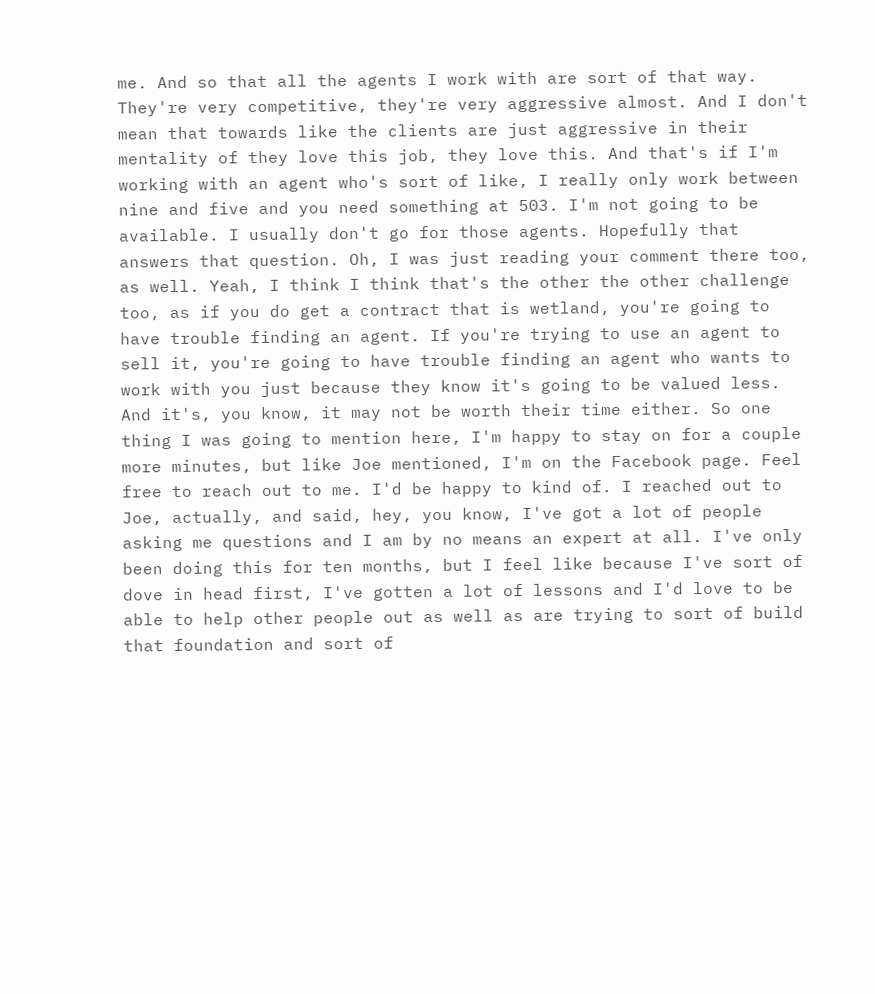me. And so that all the agents I work with are sort of that way. They're very competitive, they're very aggressive almost. And I don't mean that towards like the clients are just aggressive in their mentality of they love this job, they love this. And that's if I'm working with an agent who's sort of like, I really only work between nine and five and you need something at 503. I'm not going to be available. I usually don't go for those agents. Hopefully that answers that question. Oh, I was just reading your comment there too, as well. Yeah, I think I think that's the other the other challenge too, as if you do get a contract that is wetland, you're going to have trouble finding an agent. If you're trying to use an agent to sell it, you're going to have trouble finding an agent who wants to work with you just because they know it's going to be valued less. And it's, you know, it may not be worth their time either. So one thing I was going to mention here, I'm happy to stay on for a couple more minutes, but like Joe mentioned, I'm on the Facebook page. Feel free to reach out to me. I'd be happy to kind of. I reached out to Joe, actually, and said, hey, you know, I've got a lot of people asking me questions and I am by no means an expert at all. I've only been doing this for ten months, but I feel like because I've sort of dove in head first, I've gotten a lot of lessons and I'd love to be able to help other people out as well as are trying to sort of build that foundation and sort of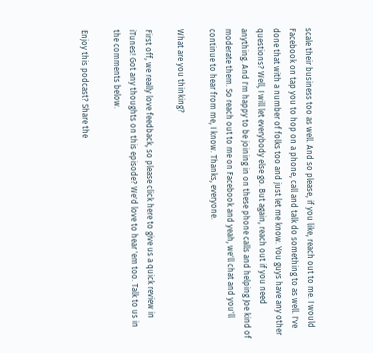scale their business too as well. And so please, if you like, reach out to me. I would Facebook on tap you to hop on a phone, call and talk do something to as well. I've done that with a number of folks too and just let me know. You guys have any other questions? Well, I will let everybody else go. But again, reach out if you need anything. And I'm happy to be joining in on these phone calls and helping Joe kind of moderate them. So reach out to me on Facebook and yeah, we'll chat and you'll continue to hear from me, I know. Thanks, everyone.

What are you thinking?

First off, we really love feedback, so please click here to give us a quick review in iTunes! Got any thoughts on this episode? We'd love to hear 'em too. Talk to us in the comments below.

Enjoy this podcast? Share the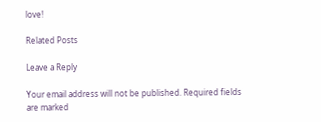love!

Related Posts

Leave a Reply

Your email address will not be published. Required fields are marked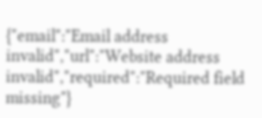{"email":"Email address invalid","url":"Website address invalid","required":"Required field missing"}